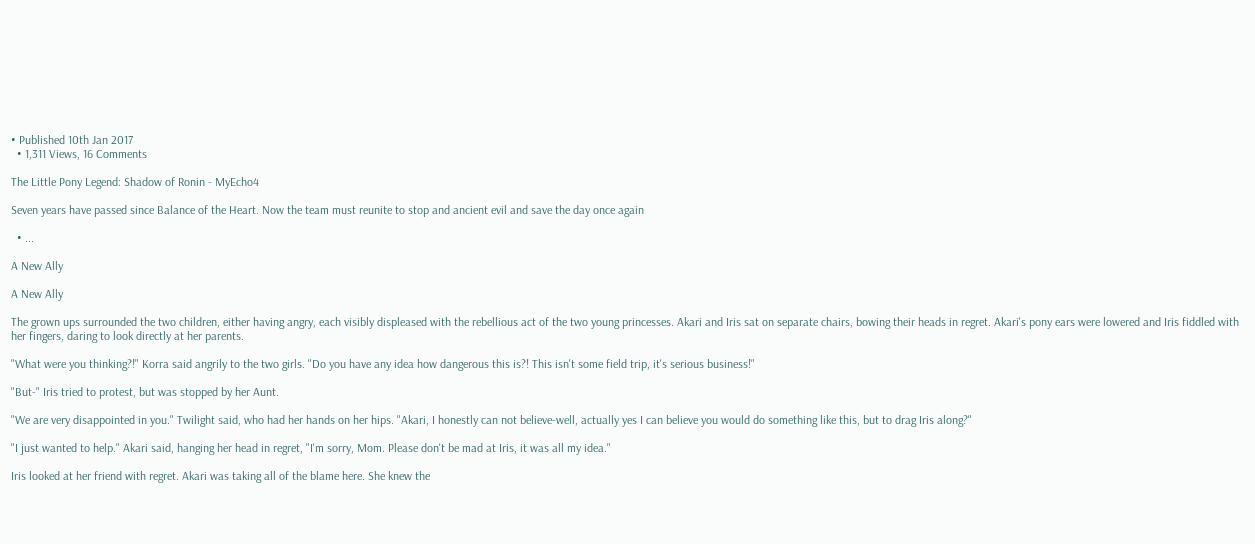• Published 10th Jan 2017
  • 1,311 Views, 16 Comments

The Little Pony Legend: Shadow of Ronin - MyEcho4

Seven years have passed since Balance of the Heart. Now the team must reunite to stop and ancient evil and save the day once again

  • ...

A New Ally

A New Ally

The grown ups surrounded the two children, either having angry, each visibly displeased with the rebellious act of the two young princesses. Akari and Iris sat on separate chairs, bowing their heads in regret. Akari's pony ears were lowered and Iris fiddled with her fingers, daring to look directly at her parents.

"What were you thinking?!" Korra said angrily to the two girls. "Do you have any idea how dangerous this is?! This isn't some field trip, it's serious business!"

"But-" Iris tried to protest, but was stopped by her Aunt.

"We are very disappointed in you." Twilight said, who had her hands on her hips. "Akari, I honestly can not believe-well, actually yes I can believe you would do something like this, but to drag Iris along?"

"I just wanted to help." Akari said, hanging her head in regret, "I'm sorry, Mom. Please don't be mad at Iris, it was all my idea."

Iris looked at her friend with regret. Akari was taking all of the blame here. She knew the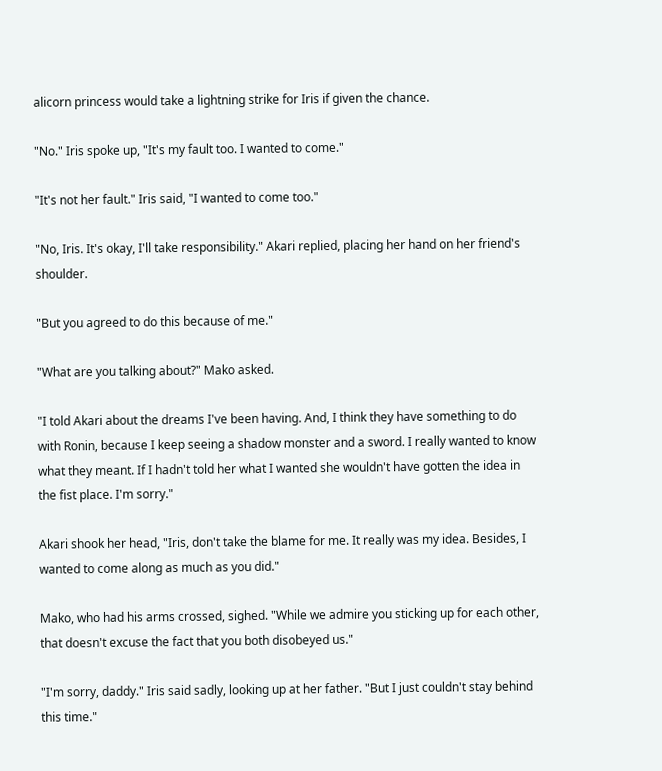alicorn princess would take a lightning strike for Iris if given the chance.

"No." Iris spoke up, "It's my fault too. I wanted to come."

"It's not her fault." Iris said, "I wanted to come too."

"No, Iris. It's okay, I'll take responsibility." Akari replied, placing her hand on her friend's shoulder.

"But you agreed to do this because of me."

"What are you talking about?" Mako asked.

"I told Akari about the dreams I've been having. And, I think they have something to do with Ronin, because I keep seeing a shadow monster and a sword. I really wanted to know what they meant. If I hadn't told her what I wanted she wouldn't have gotten the idea in the fist place. I'm sorry."

Akari shook her head, "Iris, don't take the blame for me. It really was my idea. Besides, I wanted to come along as much as you did."

Mako, who had his arms crossed, sighed. "While we admire you sticking up for each other, that doesn't excuse the fact that you both disobeyed us."

"I'm sorry, daddy." Iris said sadly, looking up at her father. "But I just couldn't stay behind this time."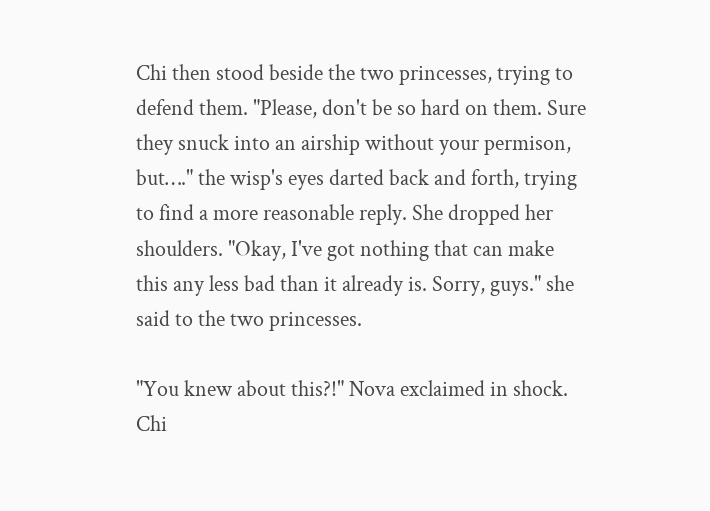Chi then stood beside the two princesses, trying to defend them. "Please, don't be so hard on them. Sure they snuck into an airship without your permison, but…." the wisp's eyes darted back and forth, trying to find a more reasonable reply. She dropped her shoulders. "Okay, I've got nothing that can make this any less bad than it already is. Sorry, guys." she said to the two princesses.

"You knew about this?!" Nova exclaimed in shock. Chi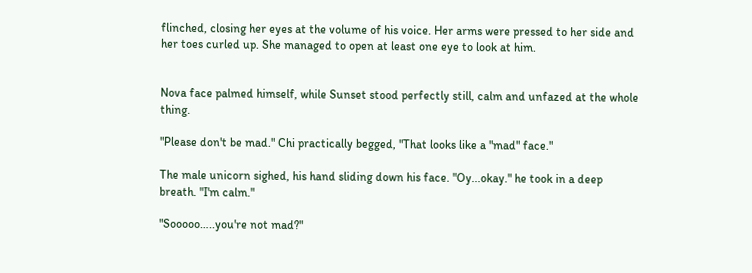flinched, closing her eyes at the volume of his voice. Her arms were pressed to her side and her toes curled up. She managed to open at least one eye to look at him.


Nova face palmed himself, while Sunset stood perfectly still, calm and unfazed at the whole thing.

"Please don't be mad." Chi practically begged, "That looks like a "mad" face."

The male unicorn sighed, his hand sliding down his face. "Oy...okay." he took in a deep breath. "I'm calm."

"Sooooo…..you're not mad?"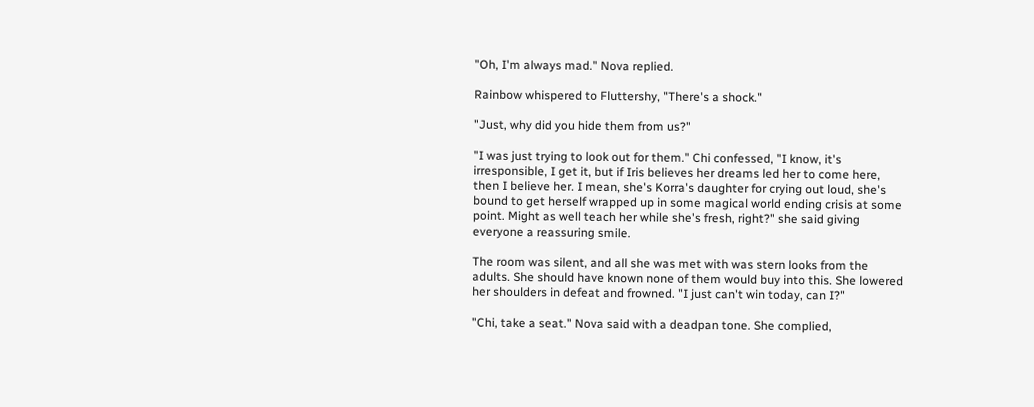"Oh, I'm always mad." Nova replied.

Rainbow whispered to Fluttershy, "There's a shock."

"Just, why did you hide them from us?"

"I was just trying to look out for them." Chi confessed, "I know, it's irresponsible, I get it, but if Iris believes her dreams led her to come here, then I believe her. I mean, she's Korra's daughter for crying out loud, she's bound to get herself wrapped up in some magical world ending crisis at some point. Might as well teach her while she's fresh, right?" she said giving everyone a reassuring smile.

The room was silent, and all she was met with was stern looks from the adults. She should have known none of them would buy into this. She lowered her shoulders in defeat and frowned. "I just can't win today, can I?"

"Chi, take a seat." Nova said with a deadpan tone. She complied,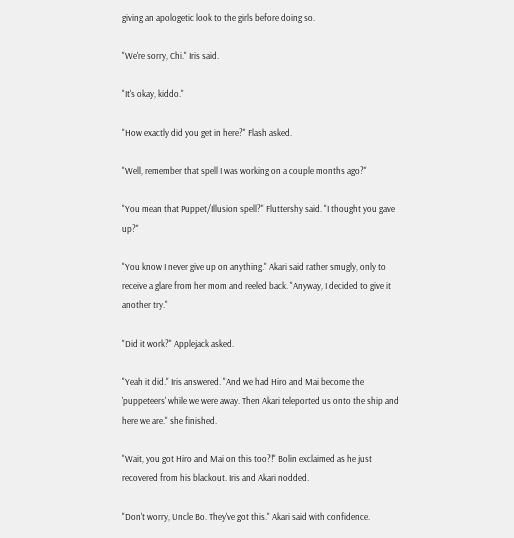giving an apologetic look to the girls before doing so.

"We're sorry, Chi." Iris said.

"It's okay, kiddo."

"How exactly did you get in here?" Flash asked.

"Well, remember that spell I was working on a couple months ago?"

"You mean that Puppet/Illusion spell?" Fluttershy said. "I thought you gave up?"

"You know I never give up on anything." Akari said rather smugly, only to receive a glare from her mom and reeled back. "Anyway, I decided to give it another try."

"Did it work?" Applejack asked.

"Yeah it did." Iris answered. "And we had Hiro and Mai become the 'puppeteers' while we were away. Then Akari teleported us onto the ship and here we are." she finished.

"Wait, you got Hiro and Mai on this too?!" Bolin exclaimed as he just recovered from his blackout. Iris and Akari nodded.

"Don't worry, Uncle Bo. They've got this." Akari said with confidence.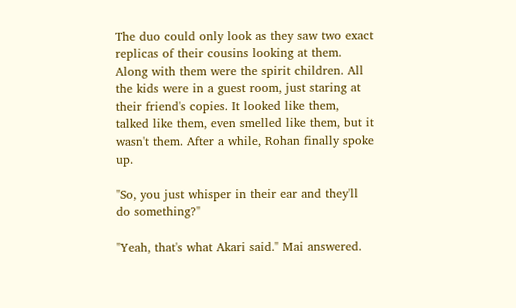The duo could only look as they saw two exact replicas of their cousins looking at them. Along with them were the spirit children. All the kids were in a guest room, just staring at their friend's copies. It looked like them, talked like them, even smelled like them, but it wasn't them. After a while, Rohan finally spoke up.

"So, you just whisper in their ear and they'll do something?"

"Yeah, that's what Akari said." Mai answered.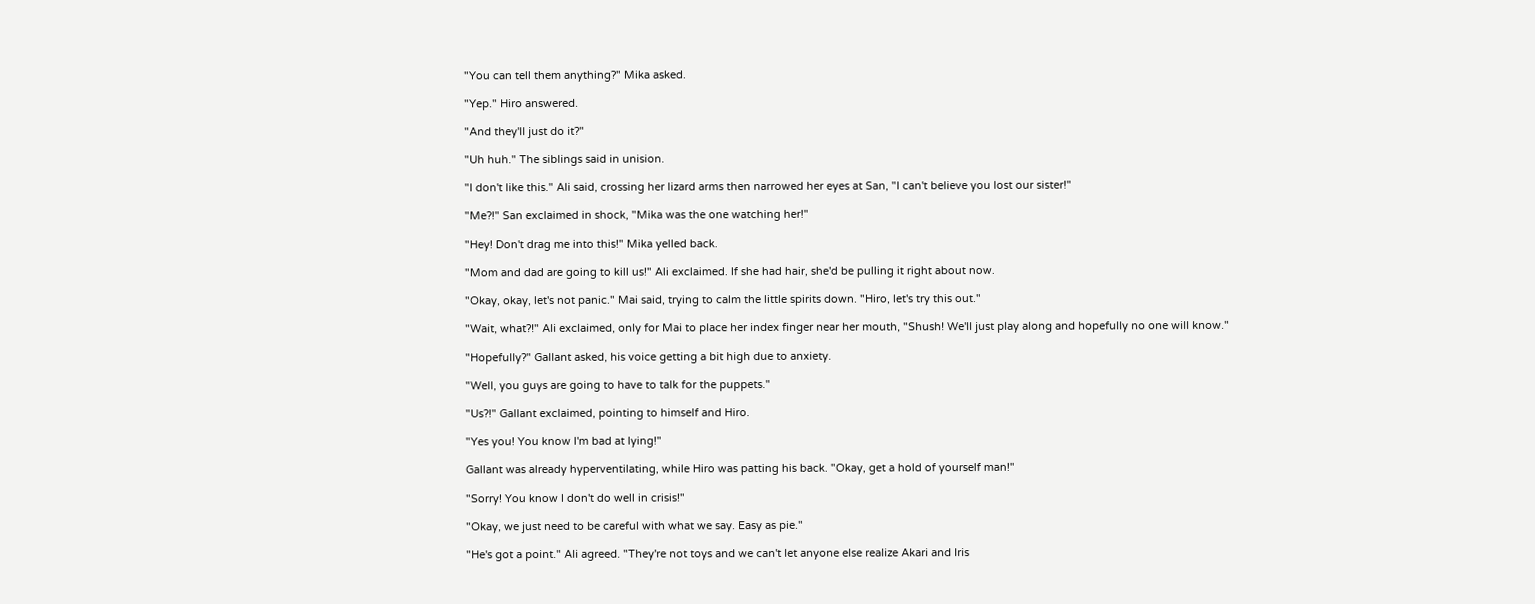"You can tell them anything?" Mika asked.

"Yep." Hiro answered.

"And they'll just do it?"

"Uh huh." The siblings said in unision.

"I don't like this." Ali said, crossing her lizard arms then narrowed her eyes at San, "I can't believe you lost our sister!"

"Me?!" San exclaimed in shock, "Mika was the one watching her!"

"Hey! Don't drag me into this!" Mika yelled back.

"Mom and dad are going to kill us!" Ali exclaimed. If she had hair, she'd be pulling it right about now.

"Okay, okay, let's not panic." Mai said, trying to calm the little spirits down. "Hiro, let's try this out."

"Wait, what?!" Ali exclaimed, only for Mai to place her index finger near her mouth, "Shush! We'll just play along and hopefully no one will know."

"Hopefully?" Gallant asked, his voice getting a bit high due to anxiety.

"Well, you guys are going to have to talk for the puppets."

"Us?!" Gallant exclaimed, pointing to himself and Hiro.

"Yes you! You know I'm bad at lying!"

Gallant was already hyperventilating, while Hiro was patting his back. "Okay, get a hold of yourself man!"

"Sorry! You know I don't do well in crisis!"

"Okay, we just need to be careful with what we say. Easy as pie."

"He's got a point." Ali agreed. "They're not toys and we can't let anyone else realize Akari and Iris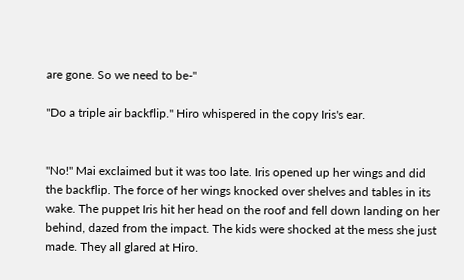are gone. So we need to be-"

"Do a triple air backflip." Hiro whispered in the copy Iris's ear.


"No!" Mai exclaimed but it was too late. Iris opened up her wings and did the backflip. The force of her wings knocked over shelves and tables in its wake. The puppet Iris hit her head on the roof and fell down landing on her behind, dazed from the impact. The kids were shocked at the mess she just made. They all glared at Hiro.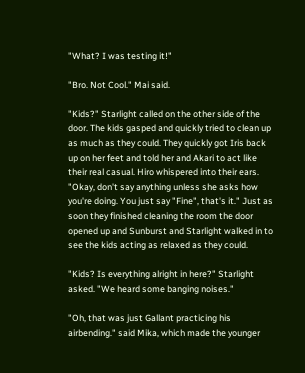"What? I was testing it!"

"Bro. Not Cool." Mai said.

"Kids?" Starlight called on the other side of the door. The kids gasped and quickly tried to clean up as much as they could. They quickly got Iris back up on her feet and told her and Akari to act like their real casual. Hiro whispered into their ears. "Okay, don't say anything unless she asks how you're doing. You just say "Fine", that's it." Just as soon they finished cleaning the room the door opened up and Sunburst and Starlight walked in to see the kids acting as relaxed as they could.

"Kids? Is everything alright in here?" Starlight asked. "We heard some banging noises."

"Oh, that was just Gallant practicing his airbending." said Mika, which made the younger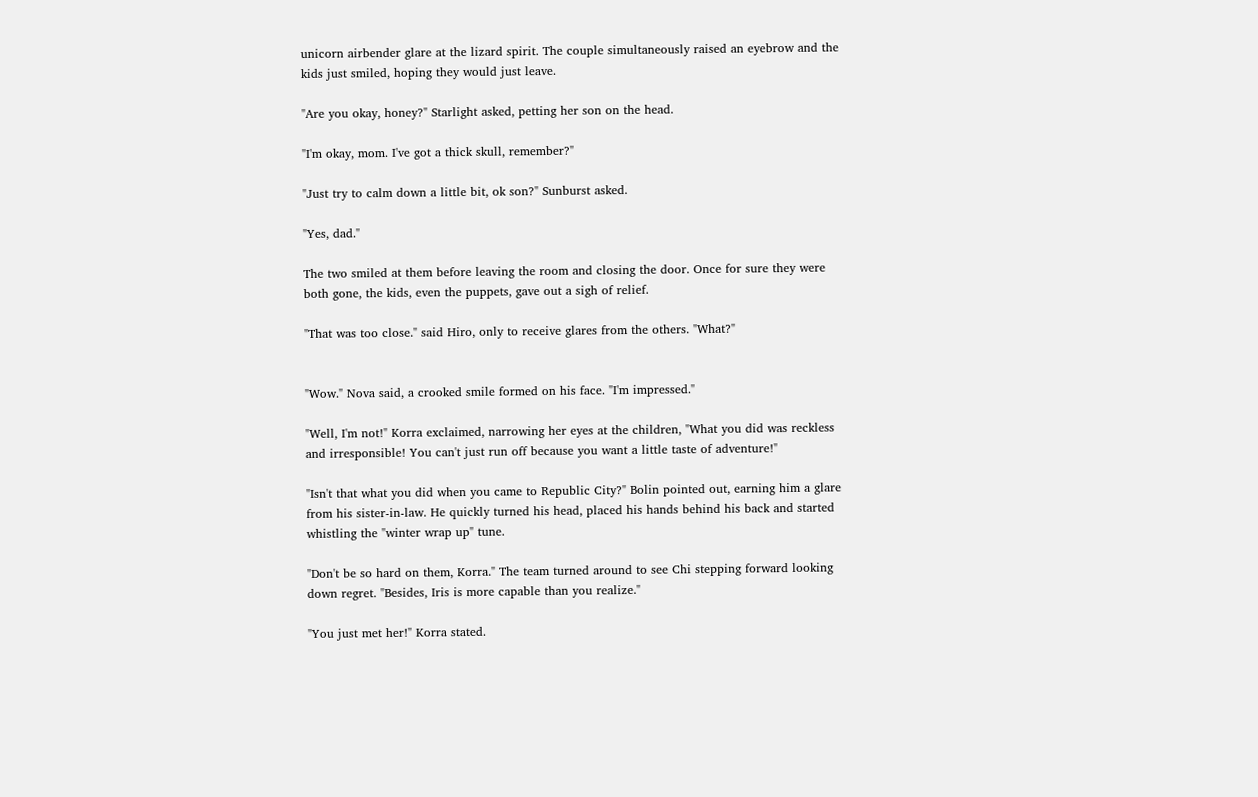unicorn airbender glare at the lizard spirit. The couple simultaneously raised an eyebrow and the kids just smiled, hoping they would just leave.

"Are you okay, honey?" Starlight asked, petting her son on the head.

"I'm okay, mom. I've got a thick skull, remember?"

"Just try to calm down a little bit, ok son?" Sunburst asked.

"Yes, dad."

The two smiled at them before leaving the room and closing the door. Once for sure they were both gone, the kids, even the puppets, gave out a sigh of relief.

"That was too close." said Hiro, only to receive glares from the others. "What?"


"Wow." Nova said, a crooked smile formed on his face. "I'm impressed."

"Well, I'm not!" Korra exclaimed, narrowing her eyes at the children, "What you did was reckless and irresponsible! You can't just run off because you want a little taste of adventure!"

"Isn't that what you did when you came to Republic City?" Bolin pointed out, earning him a glare from his sister-in-law. He quickly turned his head, placed his hands behind his back and started whistling the "winter wrap up" tune.

"Don't be so hard on them, Korra." The team turned around to see Chi stepping forward looking down regret. "Besides, Iris is more capable than you realize."

"You just met her!" Korra stated.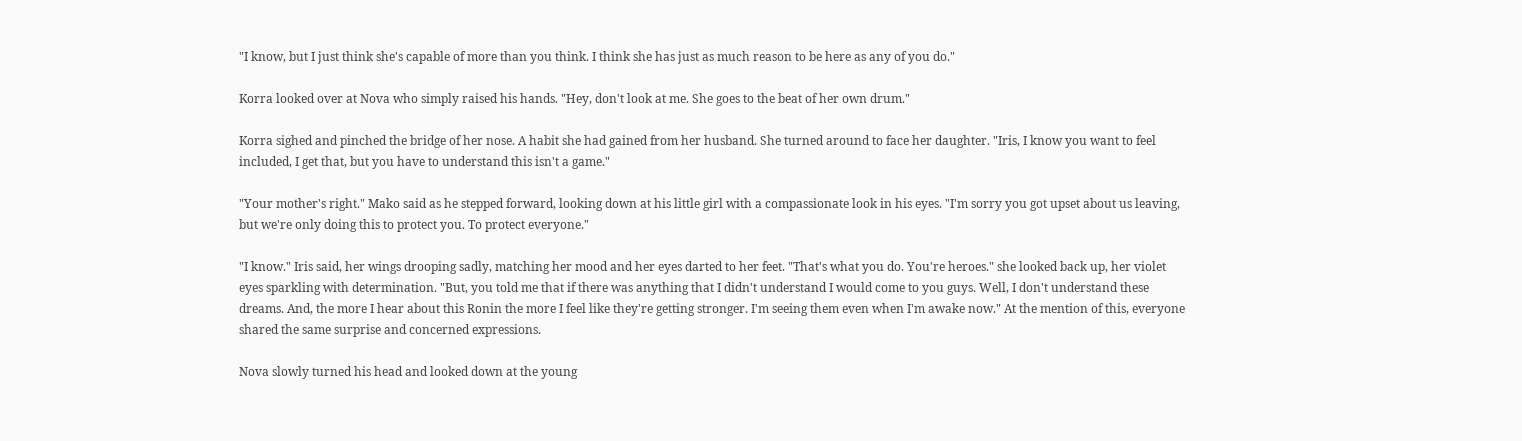"I know, but I just think she's capable of more than you think. I think she has just as much reason to be here as any of you do."

Korra looked over at Nova who simply raised his hands. "Hey, don't look at me. She goes to the beat of her own drum."

Korra sighed and pinched the bridge of her nose. A habit she had gained from her husband. She turned around to face her daughter. "Iris, I know you want to feel included, I get that, but you have to understand this isn't a game."

"Your mother's right." Mako said as he stepped forward, looking down at his little girl with a compassionate look in his eyes. "I'm sorry you got upset about us leaving, but we're only doing this to protect you. To protect everyone."

"I know." Iris said, her wings drooping sadly, matching her mood and her eyes darted to her feet. "That's what you do. You're heroes." she looked back up, her violet eyes sparkling with determination. "But, you told me that if there was anything that I didn't understand I would come to you guys. Well, I don't understand these dreams. And, the more I hear about this Ronin the more I feel like they're getting stronger. I'm seeing them even when I'm awake now." At the mention of this, everyone shared the same surprise and concerned expressions.

Nova slowly turned his head and looked down at the young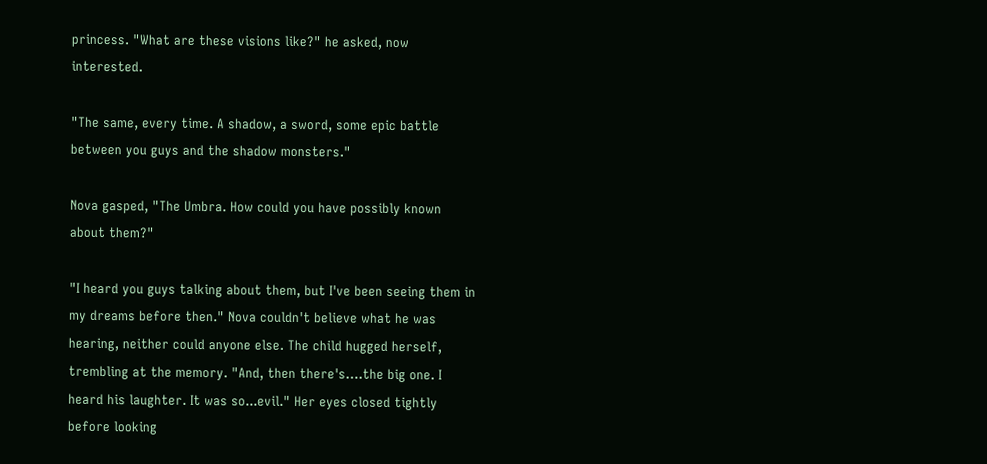princess. "What are these visions like?" he asked, now interested.

"The same, every time. A shadow, a sword, some epic battle between you guys and the shadow monsters."

Nova gasped, "The Umbra. How could you have possibly known about them?"

"I heard you guys talking about them, but I've been seeing them in my dreams before then." Nova couldn't believe what he was hearing, neither could anyone else. The child hugged herself, trembling at the memory. "And, then there's….the big one. I heard his laughter. It was so...evil." Her eyes closed tightly before looking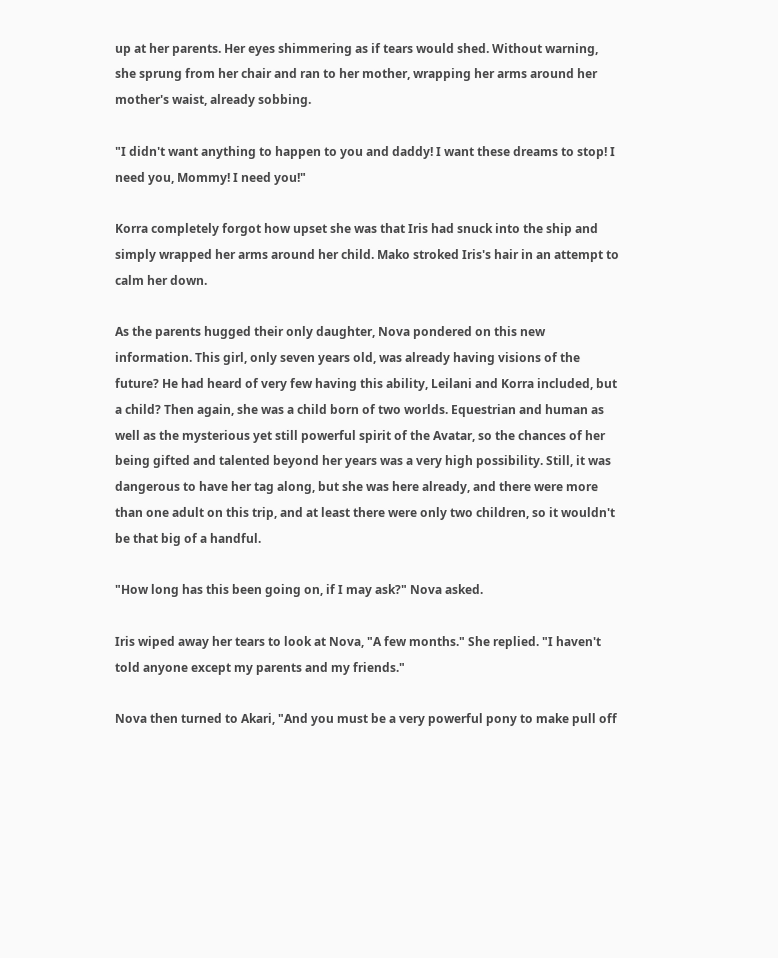up at her parents. Her eyes shimmering as if tears would shed. Without warning, she sprung from her chair and ran to her mother, wrapping her arms around her mother's waist, already sobbing.

"I didn't want anything to happen to you and daddy! I want these dreams to stop! I need you, Mommy! I need you!"

Korra completely forgot how upset she was that Iris had snuck into the ship and simply wrapped her arms around her child. Mako stroked Iris's hair in an attempt to calm her down.

As the parents hugged their only daughter, Nova pondered on this new information. This girl, only seven years old, was already having visions of the future? He had heard of very few having this ability, Leilani and Korra included, but a child? Then again, she was a child born of two worlds. Equestrian and human as well as the mysterious yet still powerful spirit of the Avatar, so the chances of her being gifted and talented beyond her years was a very high possibility. Still, it was dangerous to have her tag along, but she was here already, and there were more than one adult on this trip, and at least there were only two children, so it wouldn't be that big of a handful.

"How long has this been going on, if I may ask?" Nova asked.

Iris wiped away her tears to look at Nova, "A few months." She replied. "I haven't told anyone except my parents and my friends."

Nova then turned to Akari, "And you must be a very powerful pony to make pull off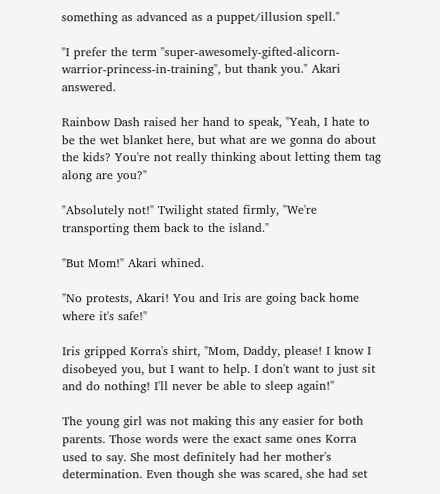something as advanced as a puppet/illusion spell."

"I prefer the term "super-awesomely-gifted-alicorn-warrior-princess-in-training", but thank you." Akari answered.

Rainbow Dash raised her hand to speak, "Yeah, I hate to be the wet blanket here, but what are we gonna do about the kids? You're not really thinking about letting them tag along are you?"

"Absolutely not!" Twilight stated firmly, "We're transporting them back to the island."

"But Mom!" Akari whined.

"No protests, Akari! You and Iris are going back home where it's safe!"

Iris gripped Korra's shirt, "Mom, Daddy, please! I know I disobeyed you, but I want to help. I don't want to just sit and do nothing! I'll never be able to sleep again!"

The young girl was not making this any easier for both parents. Those words were the exact same ones Korra used to say. She most definitely had her mother's determination. Even though she was scared, she had set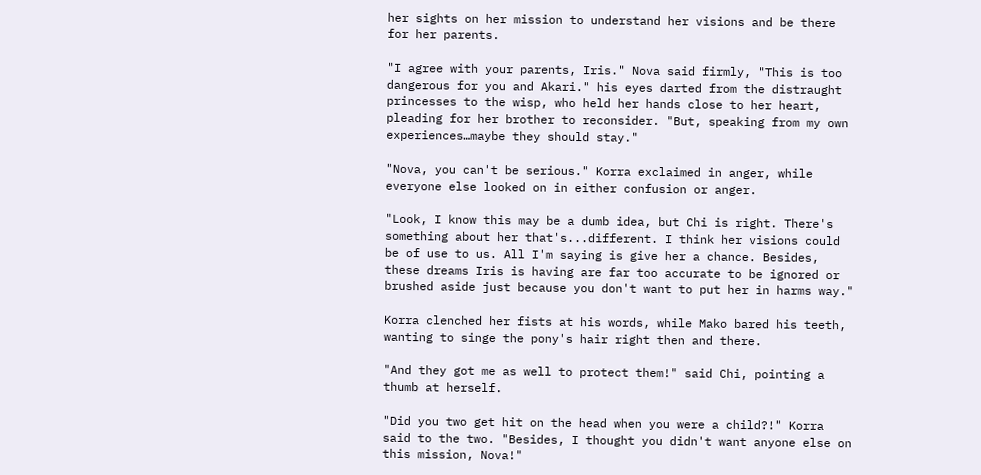her sights on her mission to understand her visions and be there for her parents.

"I agree with your parents, Iris." Nova said firmly, "This is too dangerous for you and Akari." his eyes darted from the distraught princesses to the wisp, who held her hands close to her heart, pleading for her brother to reconsider. "But, speaking from my own experiences…maybe they should stay."

"Nova, you can't be serious." Korra exclaimed in anger, while everyone else looked on in either confusion or anger.

"Look, I know this may be a dumb idea, but Chi is right. There's something about her that's...different. I think her visions could be of use to us. All I'm saying is give her a chance. Besides, these dreams Iris is having are far too accurate to be ignored or brushed aside just because you don't want to put her in harms way."

Korra clenched her fists at his words, while Mako bared his teeth, wanting to singe the pony's hair right then and there.

"And they got me as well to protect them!" said Chi, pointing a thumb at herself.

"Did you two get hit on the head when you were a child?!" Korra said to the two. "Besides, I thought you didn't want anyone else on this mission, Nova!"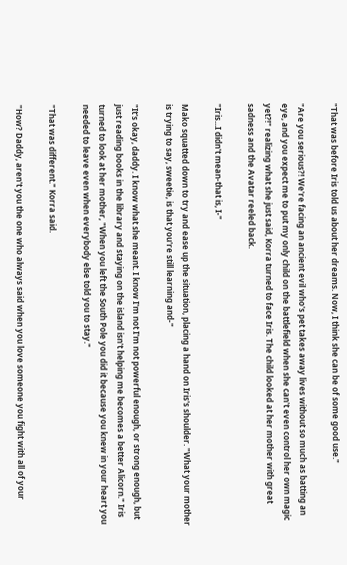"That was before Iris told us about her dreams. Now, I think she can be of some good use."

"Are you serious?! We're facing an ancient evil who's pet takes away lives without so much as batting an eye, and you expect me to put my only child on the battlefield when she can't even control her own magic yet?!" realizing what she just said, Korra turned to face Iris. The child looked at her mother with great sadness and the Avatar reeled back.

"Iris...I didn't mean-that is, I-"

Mako squatted down to try and ease up the situation, placing a hand on Iris's shoulder. "What your mother is trying to say, sweetie, is that you're still learning and-"

"It's okay, daddy. I know what she meant. I know I'm not I'm not powerful enough, or strong enough, but just reading books in the library and staying on the island isn't helping me becomes a better Alicorn." Iris turned to look at her mother, "When you left the South Pole you did it because you knew in your heart you needed to leave even when everybody else told you to stay."

"That was different." Korra said.

"How? Daddy, aren't you the one who always said when you love someone you fight with all of your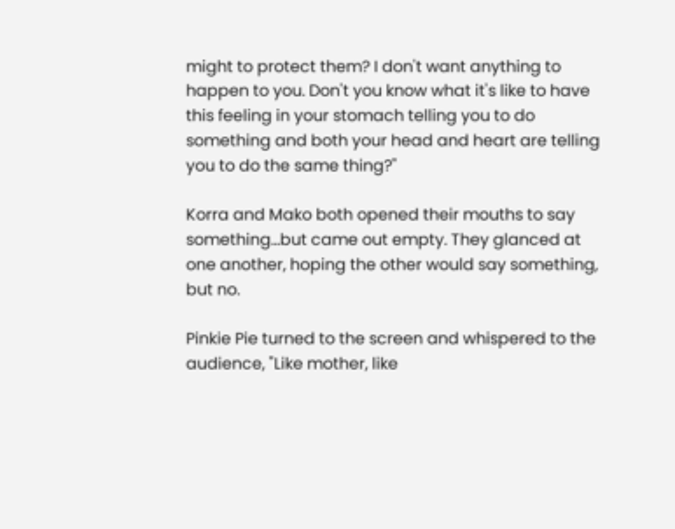might to protect them? I don't want anything to happen to you. Don't you know what it's like to have this feeling in your stomach telling you to do something and both your head and heart are telling you to do the same thing?"

Korra and Mako both opened their mouths to say something...but came out empty. They glanced at one another, hoping the other would say something, but no.

Pinkie Pie turned to the screen and whispered to the audience, "Like mother, like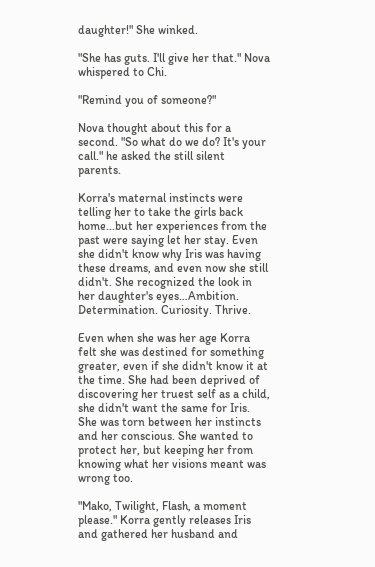daughter!" She winked.

"She has guts. I'll give her that." Nova whispered to Chi.

"Remind you of someone?"

Nova thought about this for a second. "So what do we do? It's your call." he asked the still silent parents.

Korra's maternal instincts were telling her to take the girls back home...but her experiences from the past were saying let her stay. Even she didn't know why Iris was having these dreams, and even now she still didn't. She recognized the look in her daughter's eyes…Ambition. Determination. Curiosity. Thrive.

Even when she was her age Korra felt she was destined for something greater, even if she didn't know it at the time. She had been deprived of discovering her truest self as a child, she didn't want the same for Iris. She was torn between her instincts and her conscious. She wanted to protect her, but keeping her from knowing what her visions meant was wrong too.

"Mako, Twilight, Flash, a moment please." Korra gently releases Iris and gathered her husband and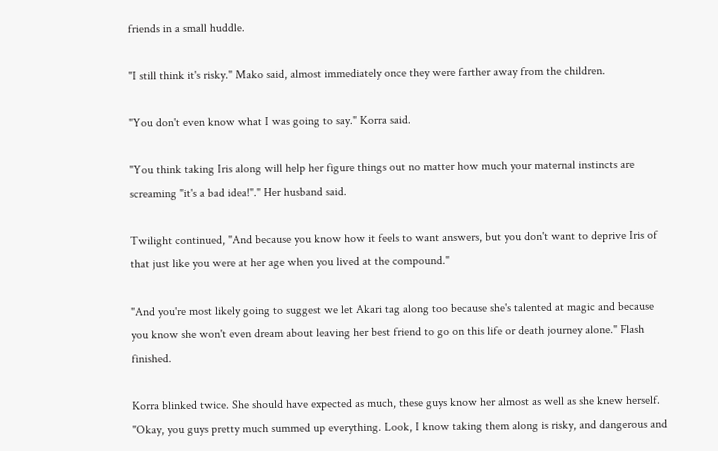friends in a small huddle.

"I still think it's risky." Mako said, almost immediately once they were farther away from the children.

"You don't even know what I was going to say." Korra said.

"You think taking Iris along will help her figure things out no matter how much your maternal instincts are screaming "it's a bad idea!"." Her husband said.

Twilight continued, "And because you know how it feels to want answers, but you don't want to deprive Iris of that just like you were at her age when you lived at the compound."

"And you're most likely going to suggest we let Akari tag along too because she's talented at magic and because you know she won't even dream about leaving her best friend to go on this life or death journey alone." Flash finished.

Korra blinked twice. She should have expected as much, these guys know her almost as well as she knew herself. "Okay, you guys pretty much summed up everything. Look, I know taking them along is risky, and dangerous and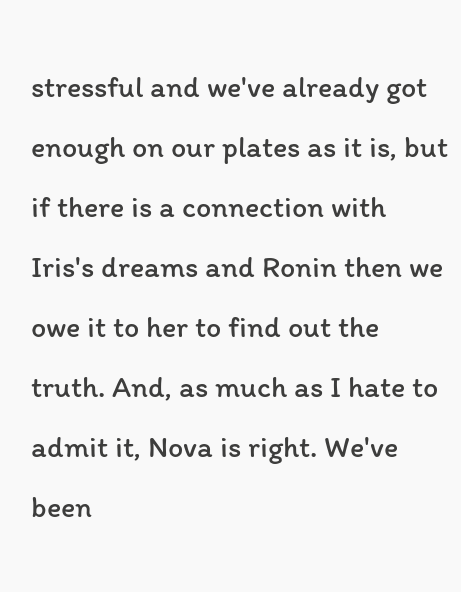stressful and we've already got enough on our plates as it is, but if there is a connection with Iris's dreams and Ronin then we owe it to her to find out the truth. And, as much as I hate to admit it, Nova is right. We've been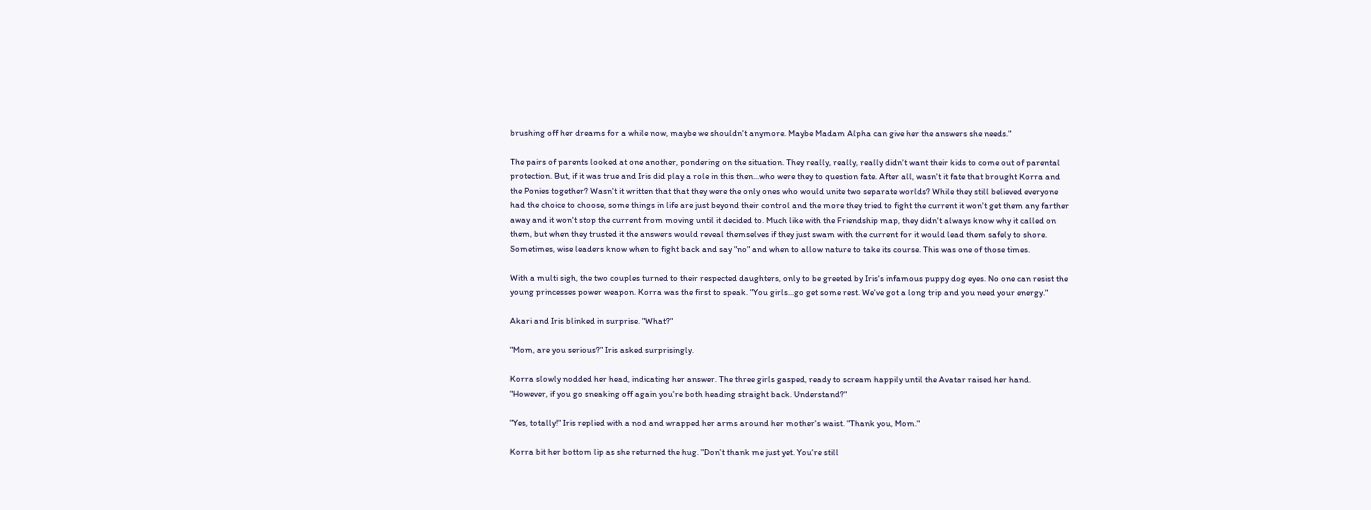brushing off her dreams for a while now, maybe we shouldn't anymore. Maybe Madam Alpha can give her the answers she needs."

The pairs of parents looked at one another, pondering on the situation. They really, really, really didn't want their kids to come out of parental protection. But, if it was true and Iris did play a role in this then...who were they to question fate. After all, wasn't it fate that brought Korra and the Ponies together? Wasn't it written that that they were the only ones who would unite two separate worlds? While they still believed everyone had the choice to choose, some things in life are just beyond their control and the more they tried to fight the current it won't get them any farther away and it won't stop the current from moving until it decided to. Much like with the Friendship map, they didn't always know why it called on them, but when they trusted it the answers would reveal themselves if they just swam with the current for it would lead them safely to shore. Sometimes, wise leaders know when to fight back and say "no" and when to allow nature to take its course. This was one of those times.

With a multi sigh, the two couples turned to their respected daughters, only to be greeted by Iris's infamous puppy dog eyes. No one can resist the young princesses power weapon. Korra was the first to speak. "You girls...go get some rest. We've got a long trip and you need your energy."

Akari and Iris blinked in surprise. "What?"

"Mom, are you serious?" Iris asked surprisingly.

Korra slowly nodded her head, indicating her answer. The three girls gasped, ready to scream happily until the Avatar raised her hand. "However, if you go sneaking off again you're both heading straight back. Understand?"

"Yes, totally!" Iris replied with a nod and wrapped her arms around her mother's waist. "Thank you, Mom."

Korra bit her bottom lip as she returned the hug. "Don't thank me just yet. You're still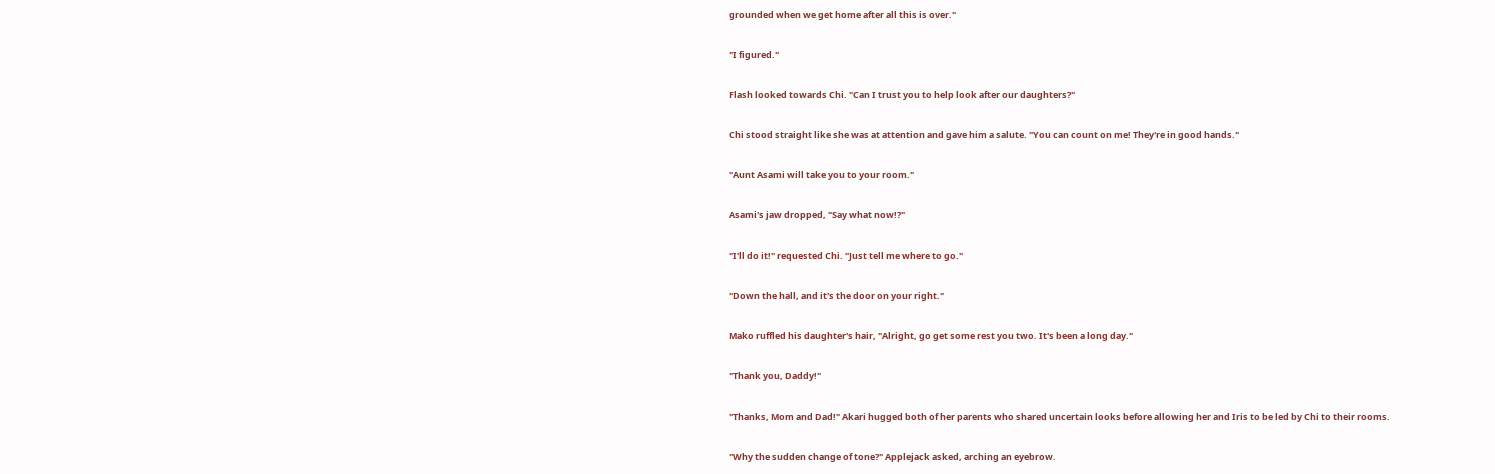grounded when we get home after all this is over."

"I figured."

Flash looked towards Chi. "Can I trust you to help look after our daughters?"

Chi stood straight like she was at attention and gave him a salute. "You can count on me! They're in good hands."

"Aunt Asami will take you to your room."

Asami's jaw dropped, "Say what now!?"

"I'll do it!" requested Chi. "Just tell me where to go."

"Down the hall, and it's the door on your right."

Mako ruffled his daughter's hair, "Alright, go get some rest you two. It's been a long day."

"Thank you, Daddy!"

"Thanks, Mom and Dad!" Akari hugged both of her parents who shared uncertain looks before allowing her and Iris to be led by Chi to their rooms.

"Why the sudden change of tone?" Applejack asked, arching an eyebrow.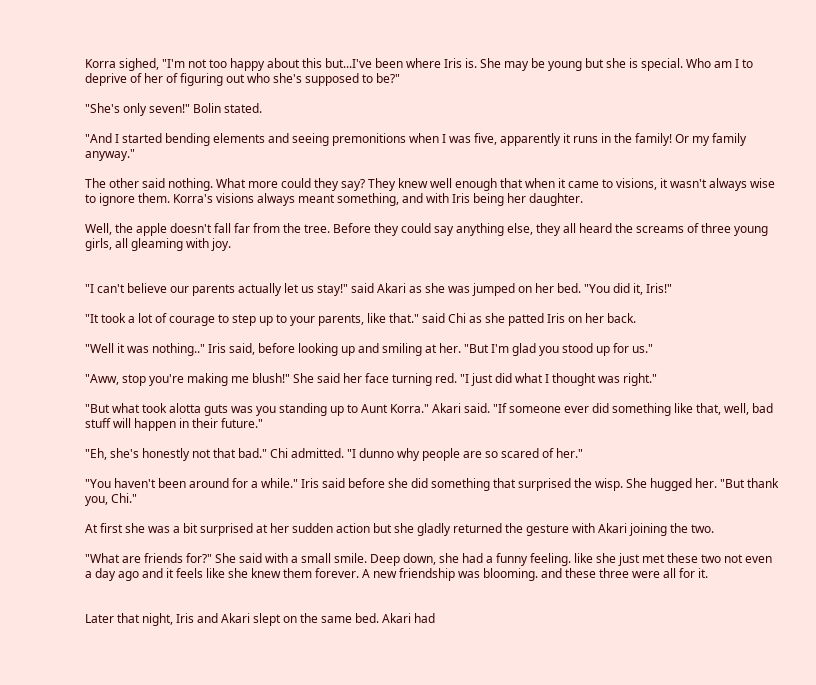Korra sighed, "I'm not too happy about this but...I've been where Iris is. She may be young but she is special. Who am I to deprive of her of figuring out who she's supposed to be?"

"She's only seven!" Bolin stated.

"And I started bending elements and seeing premonitions when I was five, apparently it runs in the family! Or my family anyway."

The other said nothing. What more could they say? They knew well enough that when it came to visions, it wasn't always wise to ignore them. Korra's visions always meant something, and with Iris being her daughter.

Well, the apple doesn't fall far from the tree. Before they could say anything else, they all heard the screams of three young girls, all gleaming with joy.


"I can't believe our parents actually let us stay!" said Akari as she was jumped on her bed. "You did it, Iris!"

"It took a lot of courage to step up to your parents, like that." said Chi as she patted Iris on her back.

"Well it was nothing.." Iris said, before looking up and smiling at her. "But I'm glad you stood up for us."

"Aww, stop you're making me blush!" She said her face turning red. "I just did what I thought was right."

"But what took alotta guts was you standing up to Aunt Korra." Akari said. "If someone ever did something like that, well, bad stuff will happen in their future."

"Eh, she's honestly not that bad." Chi admitted. "I dunno why people are so scared of her."

"You haven't been around for a while." Iris said before she did something that surprised the wisp. She hugged her. "But thank you, Chi."

At first she was a bit surprised at her sudden action but she gladly returned the gesture with Akari joining the two.

"What are friends for?" She said with a small smile. Deep down, she had a funny feeling. like she just met these two not even a day ago and it feels like she knew them forever. A new friendship was blooming. and these three were all for it.


Later that night, Iris and Akari slept on the same bed. Akari had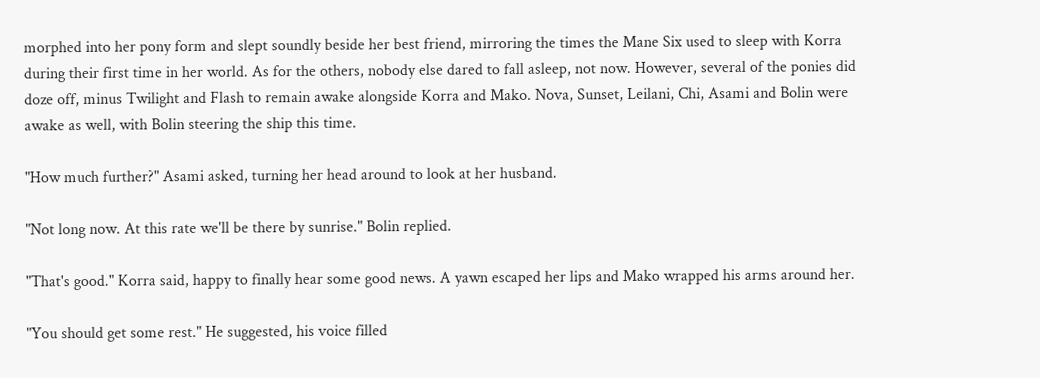morphed into her pony form and slept soundly beside her best friend, mirroring the times the Mane Six used to sleep with Korra during their first time in her world. As for the others, nobody else dared to fall asleep, not now. However, several of the ponies did doze off, minus Twilight and Flash to remain awake alongside Korra and Mako. Nova, Sunset, Leilani, Chi, Asami and Bolin were awake as well, with Bolin steering the ship this time.

"How much further?" Asami asked, turning her head around to look at her husband.

"Not long now. At this rate we'll be there by sunrise." Bolin replied.

"That's good." Korra said, happy to finally hear some good news. A yawn escaped her lips and Mako wrapped his arms around her.

"You should get some rest." He suggested, his voice filled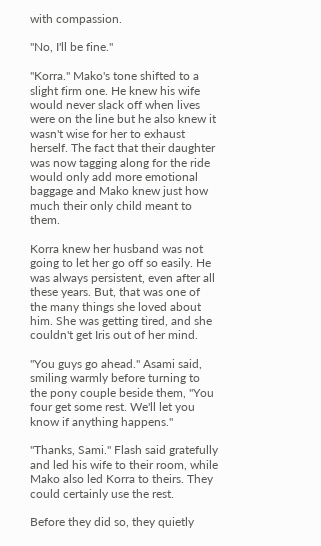with compassion.

"No, I'll be fine."

"Korra." Mako's tone shifted to a slight firm one. He knew his wife would never slack off when lives were on the line but he also knew it wasn't wise for her to exhaust herself. The fact that their daughter was now tagging along for the ride would only add more emotional baggage and Mako knew just how much their only child meant to them.

Korra knew her husband was not going to let her go off so easily. He was always persistent, even after all these years. But, that was one of the many things she loved about him. She was getting tired, and she couldn't get Iris out of her mind.

"You guys go ahead." Asami said, smiling warmly before turning to the pony couple beside them, "You four get some rest. We'll let you know if anything happens."

"Thanks, Sami." Flash said gratefully and led his wife to their room, while Mako also led Korra to theirs. They could certainly use the rest.

Before they did so, they quietly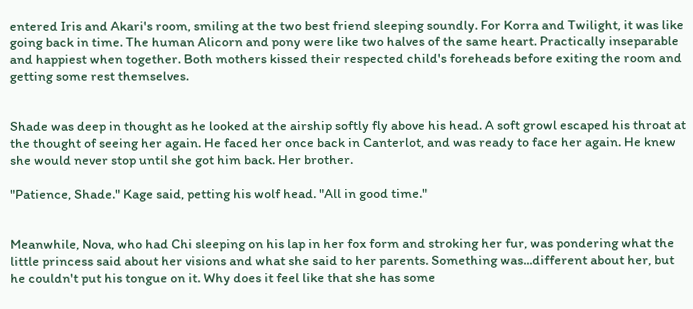entered Iris and Akari's room, smiling at the two best friend sleeping soundly. For Korra and Twilight, it was like going back in time. The human Alicorn and pony were like two halves of the same heart. Practically inseparable and happiest when together. Both mothers kissed their respected child's foreheads before exiting the room and getting some rest themselves.


Shade was deep in thought as he looked at the airship softly fly above his head. A soft growl escaped his throat at the thought of seeing her again. He faced her once back in Canterlot, and was ready to face her again. He knew she would never stop until she got him back. Her brother.

"Patience, Shade." Kage said, petting his wolf head. "All in good time."


Meanwhile, Nova, who had Chi sleeping on his lap in her fox form and stroking her fur, was pondering what the little princess said about her visions and what she said to her parents. Something was...different about her, but he couldn't put his tongue on it. Why does it feel like that she has some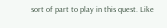sort of part to play in this quest. Like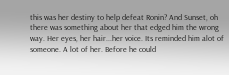this was her destiny to help defeat Ronin? And Sunset, oh there was something about her that edged him the wrong way. Her eyes, her hair...her voice. Its reminded him alot of someone. A lot of her. Before he could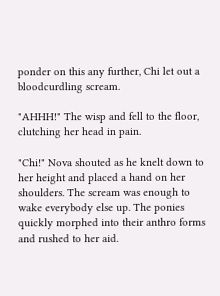ponder on this any further, Chi let out a bloodcurdling scream.

"AHHH!" The wisp and fell to the floor, clutching her head in pain.

"Chi!" Nova shouted as he knelt down to her height and placed a hand on her shoulders. The scream was enough to wake everybody else up. The ponies quickly morphed into their anthro forms and rushed to her aid.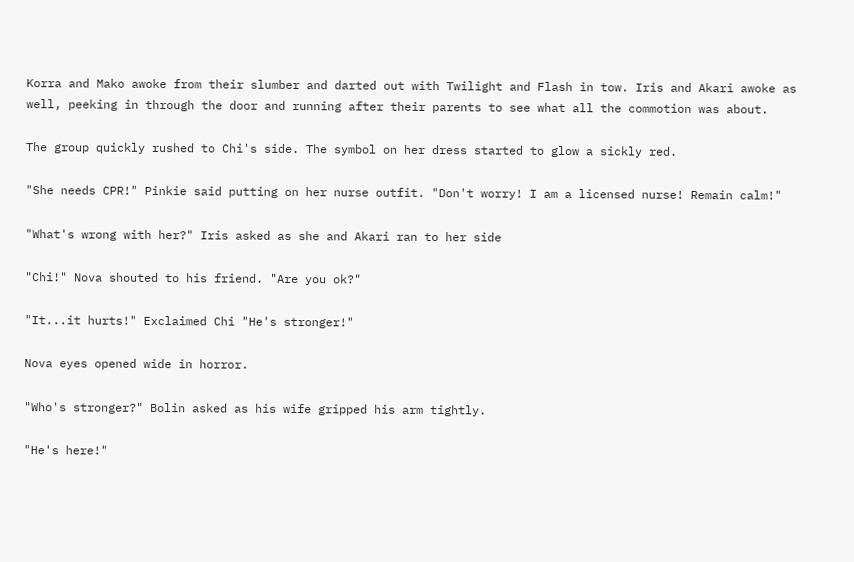Korra and Mako awoke from their slumber and darted out with Twilight and Flash in tow. Iris and Akari awoke as well, peeking in through the door and running after their parents to see what all the commotion was about.

The group quickly rushed to Chi's side. The symbol on her dress started to glow a sickly red.

"She needs CPR!" Pinkie said putting on her nurse outfit. "Don't worry! I am a licensed nurse! Remain calm!"

"What's wrong with her?" Iris asked as she and Akari ran to her side

"Chi!" Nova shouted to his friend. "Are you ok?"

"It...it hurts!" Exclaimed Chi "He's stronger!"

Nova eyes opened wide in horror.

"Who's stronger?" Bolin asked as his wife gripped his arm tightly.

"He's here!"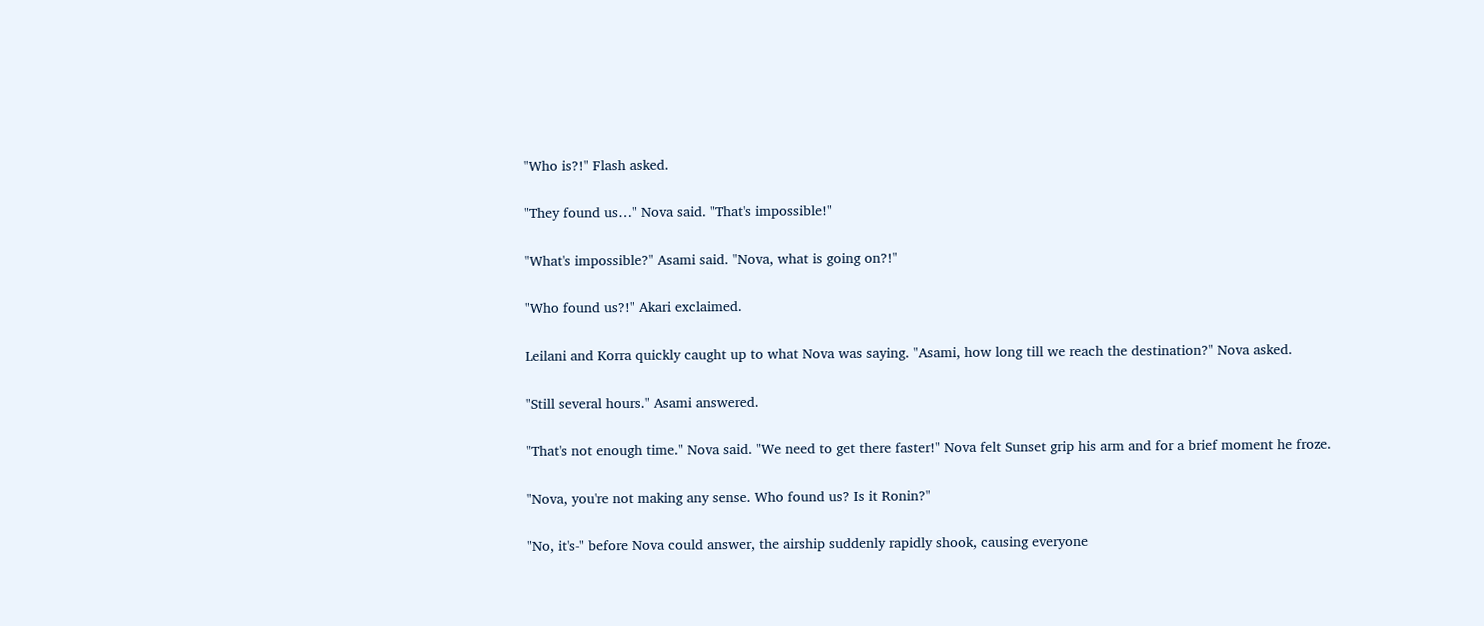"Who is?!" Flash asked.

"They found us…" Nova said. "That's impossible!"

"What's impossible?" Asami said. "Nova, what is going on?!"

"Who found us?!" Akari exclaimed.

Leilani and Korra quickly caught up to what Nova was saying. "Asami, how long till we reach the destination?" Nova asked.

"Still several hours." Asami answered.

"That's not enough time." Nova said. "We need to get there faster!" Nova felt Sunset grip his arm and for a brief moment he froze.

"Nova, you're not making any sense. Who found us? Is it Ronin?"

"No, it's-" before Nova could answer, the airship suddenly rapidly shook, causing everyone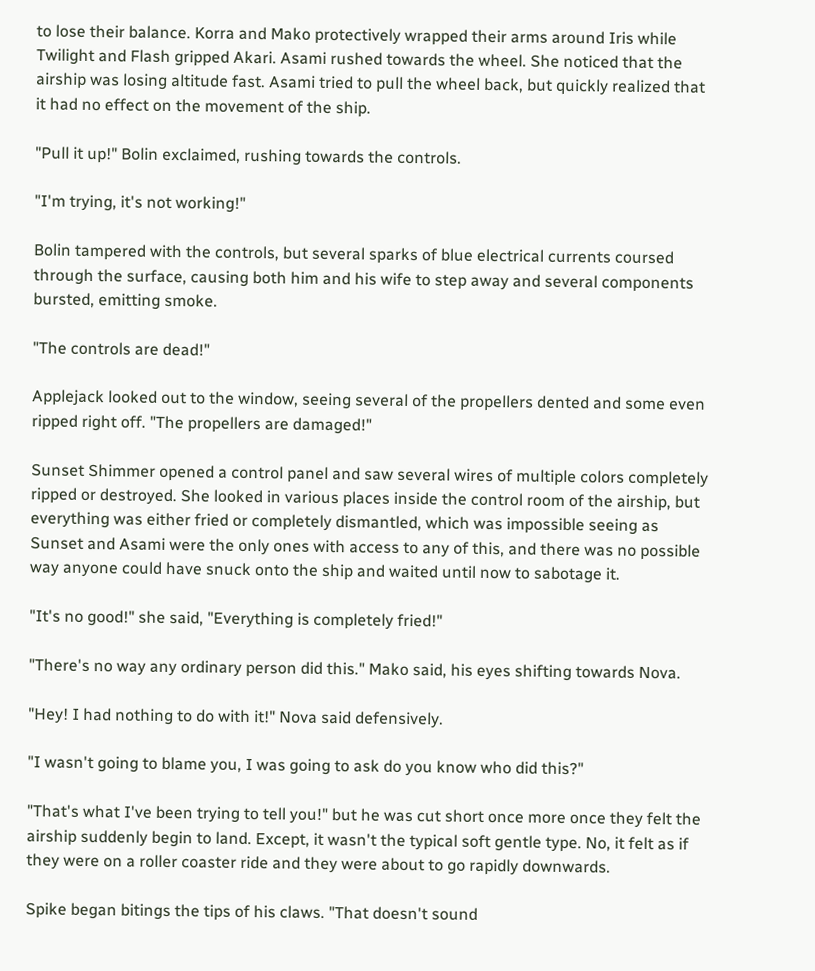to lose their balance. Korra and Mako protectively wrapped their arms around Iris while Twilight and Flash gripped Akari. Asami rushed towards the wheel. She noticed that the airship was losing altitude fast. Asami tried to pull the wheel back, but quickly realized that it had no effect on the movement of the ship.

"Pull it up!" Bolin exclaimed, rushing towards the controls.

"I'm trying, it's not working!"

Bolin tampered with the controls, but several sparks of blue electrical currents coursed through the surface, causing both him and his wife to step away and several components bursted, emitting smoke.

"The controls are dead!"

Applejack looked out to the window, seeing several of the propellers dented and some even ripped right off. "The propellers are damaged!"

Sunset Shimmer opened a control panel and saw several wires of multiple colors completely ripped or destroyed. She looked in various places inside the control room of the airship, but everything was either fried or completely dismantled, which was impossible seeing as Sunset and Asami were the only ones with access to any of this, and there was no possible way anyone could have snuck onto the ship and waited until now to sabotage it.

"It's no good!" she said, "Everything is completely fried!"

"There's no way any ordinary person did this." Mako said, his eyes shifting towards Nova.

"Hey! I had nothing to do with it!" Nova said defensively.

"I wasn't going to blame you, I was going to ask do you know who did this?"

"That's what I've been trying to tell you!" but he was cut short once more once they felt the airship suddenly begin to land. Except, it wasn't the typical soft gentle type. No, it felt as if they were on a roller coaster ride and they were about to go rapidly downwards.

Spike began bitings the tips of his claws. "That doesn't sound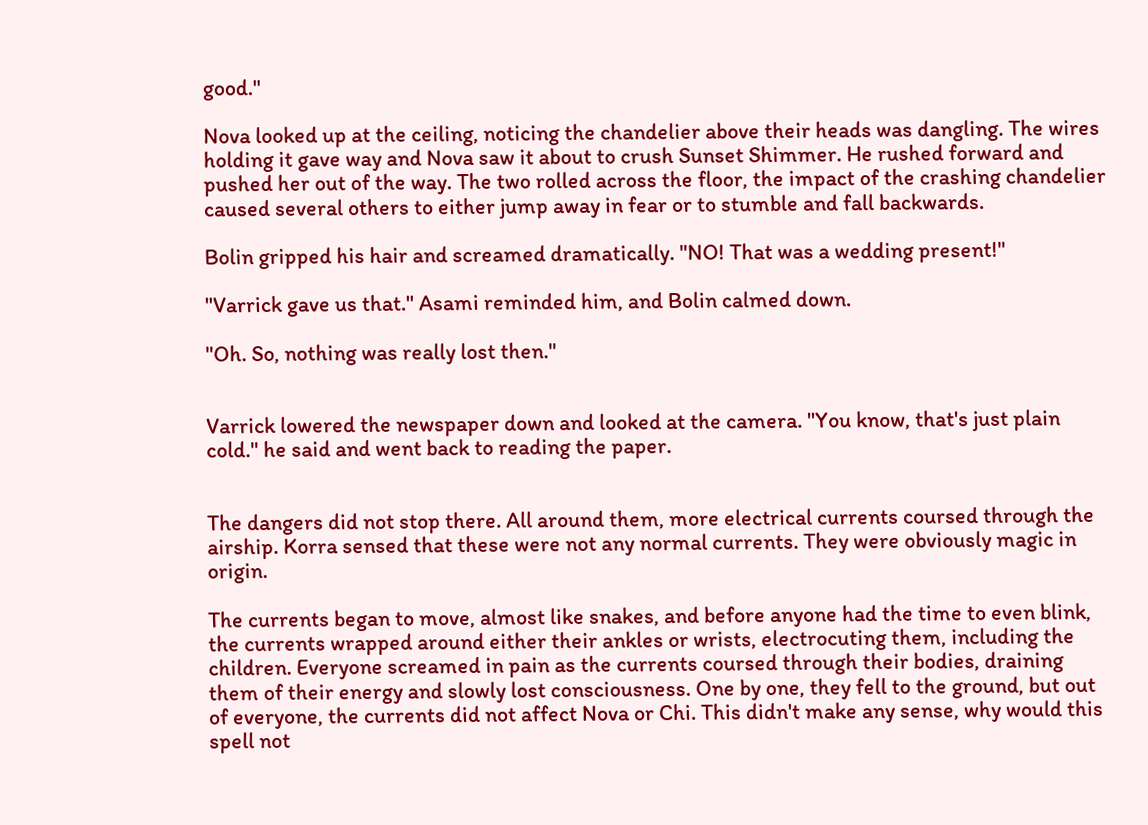good."

Nova looked up at the ceiling, noticing the chandelier above their heads was dangling. The wires holding it gave way and Nova saw it about to crush Sunset Shimmer. He rushed forward and pushed her out of the way. The two rolled across the floor, the impact of the crashing chandelier caused several others to either jump away in fear or to stumble and fall backwards.

Bolin gripped his hair and screamed dramatically. "NO! That was a wedding present!"

"Varrick gave us that." Asami reminded him, and Bolin calmed down.

"Oh. So, nothing was really lost then."


Varrick lowered the newspaper down and looked at the camera. "You know, that's just plain cold." he said and went back to reading the paper.


The dangers did not stop there. All around them, more electrical currents coursed through the airship. Korra sensed that these were not any normal currents. They were obviously magic in origin.

The currents began to move, almost like snakes, and before anyone had the time to even blink, the currents wrapped around either their ankles or wrists, electrocuting them, including the children. Everyone screamed in pain as the currents coursed through their bodies, draining them of their energy and slowly lost consciousness. One by one, they fell to the ground, but out of everyone, the currents did not affect Nova or Chi. This didn't make any sense, why would this spell not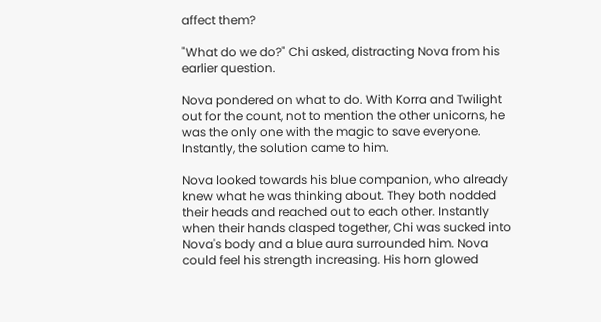affect them?

"What do we do?" Chi asked, distracting Nova from his earlier question.

Nova pondered on what to do. With Korra and Twilight out for the count, not to mention the other unicorns, he was the only one with the magic to save everyone. Instantly, the solution came to him.

Nova looked towards his blue companion, who already knew what he was thinking about. They both nodded their heads and reached out to each other. Instantly when their hands clasped together, Chi was sucked into Nova's body and a blue aura surrounded him. Nova could feel his strength increasing. His horn glowed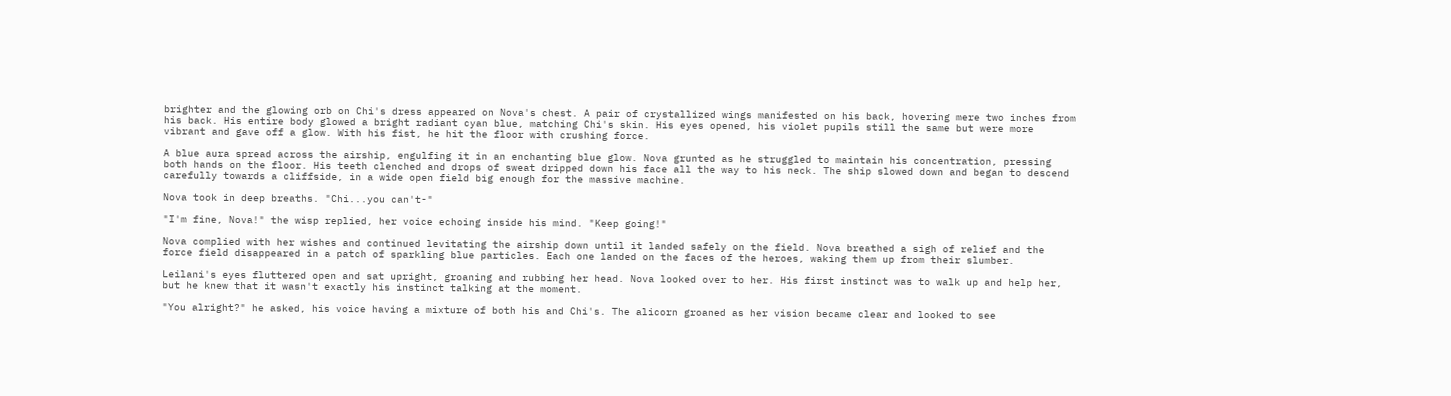brighter and the glowing orb on Chi's dress appeared on Nova's chest. A pair of crystallized wings manifested on his back, hovering mere two inches from his back. His entire body glowed a bright radiant cyan blue, matching Chi's skin. His eyes opened, his violet pupils still the same but were more vibrant and gave off a glow. With his fist, he hit the floor with crushing force.

A blue aura spread across the airship, engulfing it in an enchanting blue glow. Nova grunted as he struggled to maintain his concentration, pressing both hands on the floor. His teeth clenched and drops of sweat dripped down his face all the way to his neck. The ship slowed down and began to descend carefully towards a cliffside, in a wide open field big enough for the massive machine.

Nova took in deep breaths. "Chi...you can't-"

"I'm fine, Nova!" the wisp replied, her voice echoing inside his mind. "Keep going!"

Nova complied with her wishes and continued levitating the airship down until it landed safely on the field. Nova breathed a sigh of relief and the force field disappeared in a patch of sparkling blue particles. Each one landed on the faces of the heroes, waking them up from their slumber.

Leilani's eyes fluttered open and sat upright, groaning and rubbing her head. Nova looked over to her. His first instinct was to walk up and help her, but he knew that it wasn't exactly his instinct talking at the moment.

"You alright?" he asked, his voice having a mixture of both his and Chi's. The alicorn groaned as her vision became clear and looked to see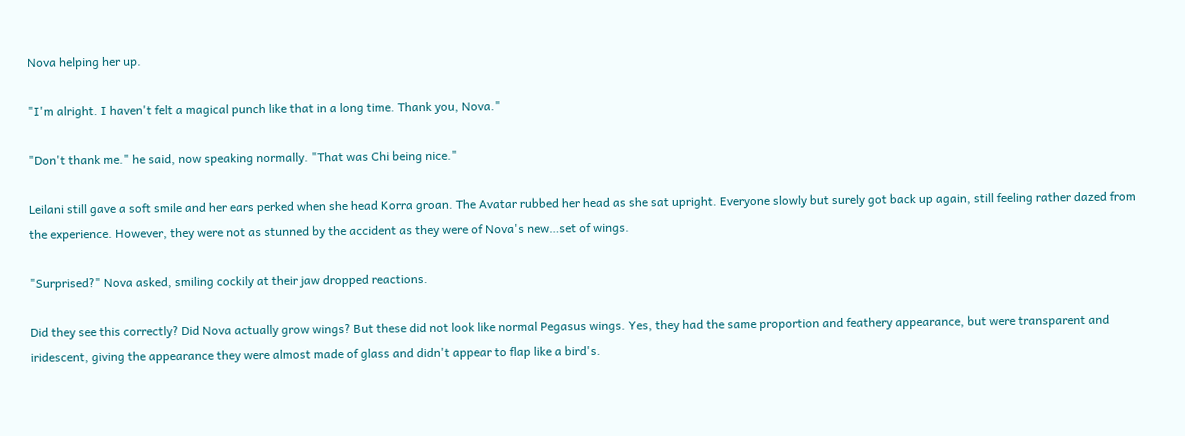Nova helping her up.

"I'm alright. I haven't felt a magical punch like that in a long time. Thank you, Nova."

"Don't thank me." he said, now speaking normally. "That was Chi being nice."

Leilani still gave a soft smile and her ears perked when she head Korra groan. The Avatar rubbed her head as she sat upright. Everyone slowly but surely got back up again, still feeling rather dazed from the experience. However, they were not as stunned by the accident as they were of Nova's new…set of wings.

"Surprised?" Nova asked, smiling cockily at their jaw dropped reactions.

Did they see this correctly? Did Nova actually grow wings? But these did not look like normal Pegasus wings. Yes, they had the same proportion and feathery appearance, but were transparent and iridescent, giving the appearance they were almost made of glass and didn't appear to flap like a bird's.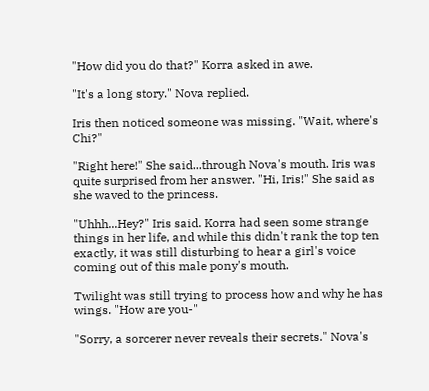"How did you do that?" Korra asked in awe.

"It's a long story." Nova replied.

Iris then noticed someone was missing. "Wait, where's Chi?"

"Right here!" She said...through Nova's mouth. Iris was quite surprised from her answer. "Hi, Iris!" She said as she waved to the princess.

"Uhhh...Hey?" Iris said. Korra had seen some strange things in her life, and while this didn't rank the top ten exactly, it was still disturbing to hear a girl's voice coming out of this male pony's mouth.

Twilight was still trying to process how and why he has wings. "How are you-"

"Sorry, a sorcerer never reveals their secrets." Nova's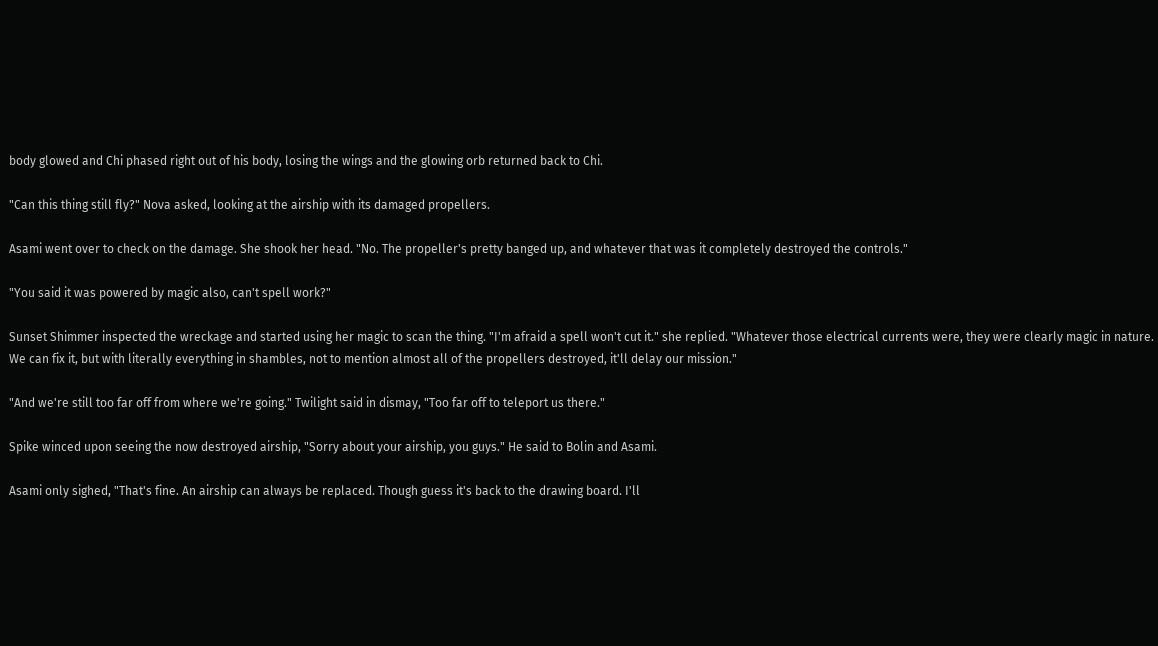body glowed and Chi phased right out of his body, losing the wings and the glowing orb returned back to Chi.

"Can this thing still fly?" Nova asked, looking at the airship with its damaged propellers.

Asami went over to check on the damage. She shook her head. "No. The propeller's pretty banged up, and whatever that was it completely destroyed the controls."

"You said it was powered by magic also, can't spell work?"

Sunset Shimmer inspected the wreckage and started using her magic to scan the thing. "I'm afraid a spell won't cut it." she replied. "Whatever those electrical currents were, they were clearly magic in nature. We can fix it, but with literally everything in shambles, not to mention almost all of the propellers destroyed, it'll delay our mission."

"And we're still too far off from where we're going." Twilight said in dismay, "Too far off to teleport us there."

Spike winced upon seeing the now destroyed airship, "Sorry about your airship, you guys." He said to Bolin and Asami.

Asami only sighed, "That's fine. An airship can always be replaced. Though guess it's back to the drawing board. I'll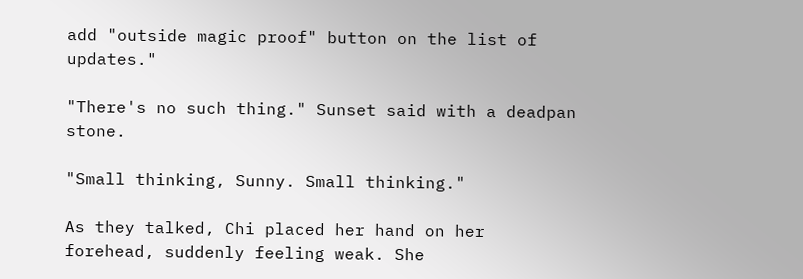add "outside magic proof" button on the list of updates."

"There's no such thing." Sunset said with a deadpan stone.

"Small thinking, Sunny. Small thinking."

As they talked, Chi placed her hand on her forehead, suddenly feeling weak. She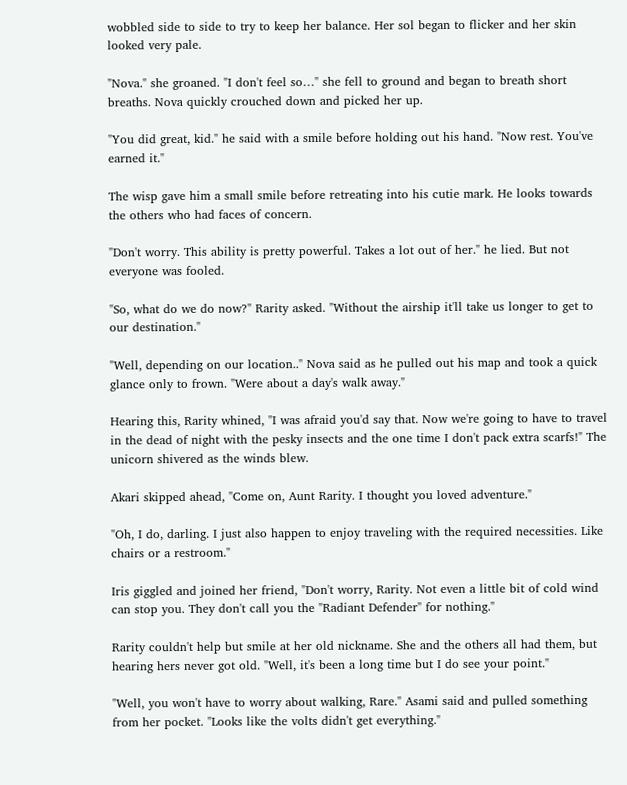wobbled side to side to try to keep her balance. Her sol began to flicker and her skin looked very pale.

"Nova." she groaned. "I don't feel so…" she fell to ground and began to breath short breaths. Nova quickly crouched down and picked her up.

"You did great, kid." he said with a smile before holding out his hand. "Now rest. You've earned it."

The wisp gave him a small smile before retreating into his cutie mark. He looks towards the others who had faces of concern.

"Don't worry. This ability is pretty powerful. Takes a lot out of her." he lied. But not everyone was fooled.

"So, what do we do now?" Rarity asked. "Without the airship it'll take us longer to get to our destination."

"Well, depending on our location.." Nova said as he pulled out his map and took a quick glance only to frown. "Were about a day's walk away."

Hearing this, Rarity whined, "I was afraid you'd say that. Now we're going to have to travel in the dead of night with the pesky insects and the one time I don't pack extra scarfs!" The unicorn shivered as the winds blew.

Akari skipped ahead, "Come on, Aunt Rarity. I thought you loved adventure."

"Oh, I do, darling. I just also happen to enjoy traveling with the required necessities. Like chairs or a restroom."

Iris giggled and joined her friend, "Don't worry, Rarity. Not even a little bit of cold wind can stop you. They don't call you the "Radiant Defender" for nothing."

Rarity couldn't help but smile at her old nickname. She and the others all had them, but hearing hers never got old. "Well, it's been a long time but I do see your point."

"Well, you won't have to worry about walking, Rare." Asami said and pulled something from her pocket. "Looks like the volts didn't get everything."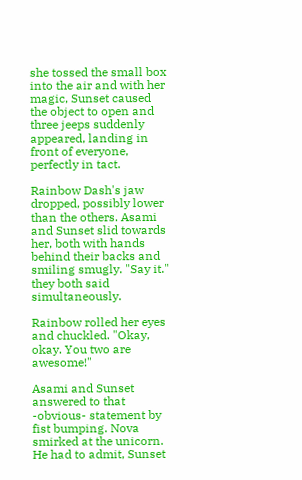she tossed the small box into the air and with her magic, Sunset caused the object to open and three jeeps suddenly appeared, landing in front of everyone, perfectly in tact.

Rainbow Dash's jaw dropped, possibly lower than the others. Asami and Sunset slid towards her, both with hands behind their backs and smiling smugly. "Say it." they both said simultaneously.

Rainbow rolled her eyes and chuckled. "Okay, okay. You two are awesome!"

Asami and Sunset answered to that -obvious- statement by fist bumping. Nova smirked at the unicorn. He had to admit, Sunset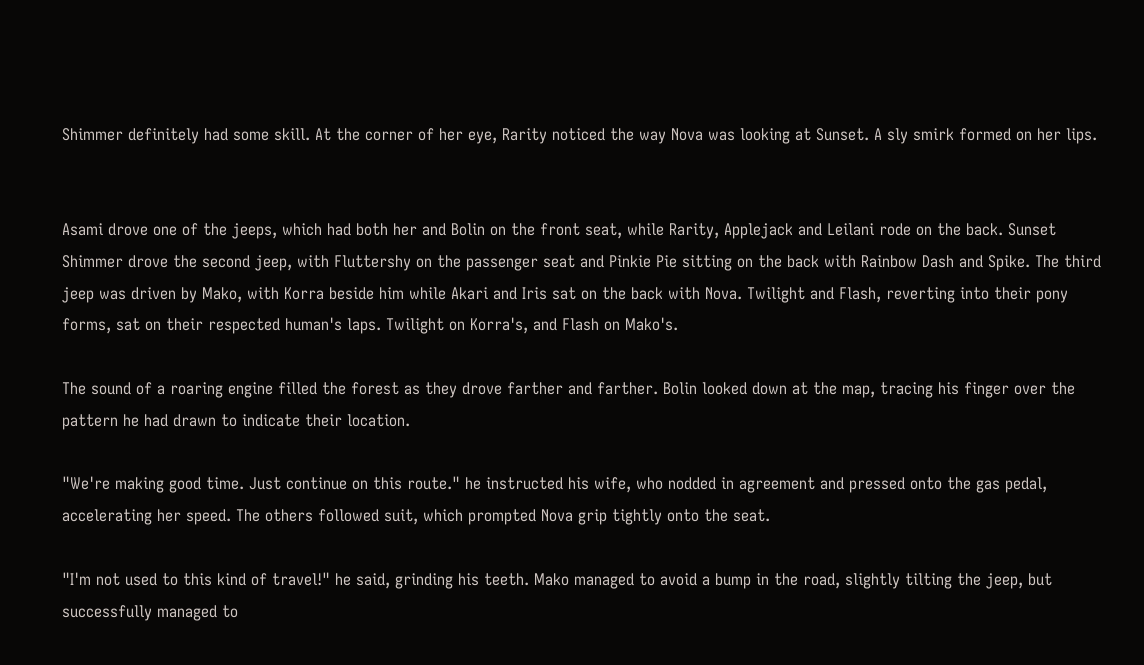Shimmer definitely had some skill. At the corner of her eye, Rarity noticed the way Nova was looking at Sunset. A sly smirk formed on her lips.


Asami drove one of the jeeps, which had both her and Bolin on the front seat, while Rarity, Applejack and Leilani rode on the back. Sunset Shimmer drove the second jeep, with Fluttershy on the passenger seat and Pinkie Pie sitting on the back with Rainbow Dash and Spike. The third jeep was driven by Mako, with Korra beside him while Akari and Iris sat on the back with Nova. Twilight and Flash, reverting into their pony forms, sat on their respected human's laps. Twilight on Korra's, and Flash on Mako's.

The sound of a roaring engine filled the forest as they drove farther and farther. Bolin looked down at the map, tracing his finger over the pattern he had drawn to indicate their location.

"We're making good time. Just continue on this route." he instructed his wife, who nodded in agreement and pressed onto the gas pedal, accelerating her speed. The others followed suit, which prompted Nova grip tightly onto the seat.

"I'm not used to this kind of travel!" he said, grinding his teeth. Mako managed to avoid a bump in the road, slightly tilting the jeep, but successfully managed to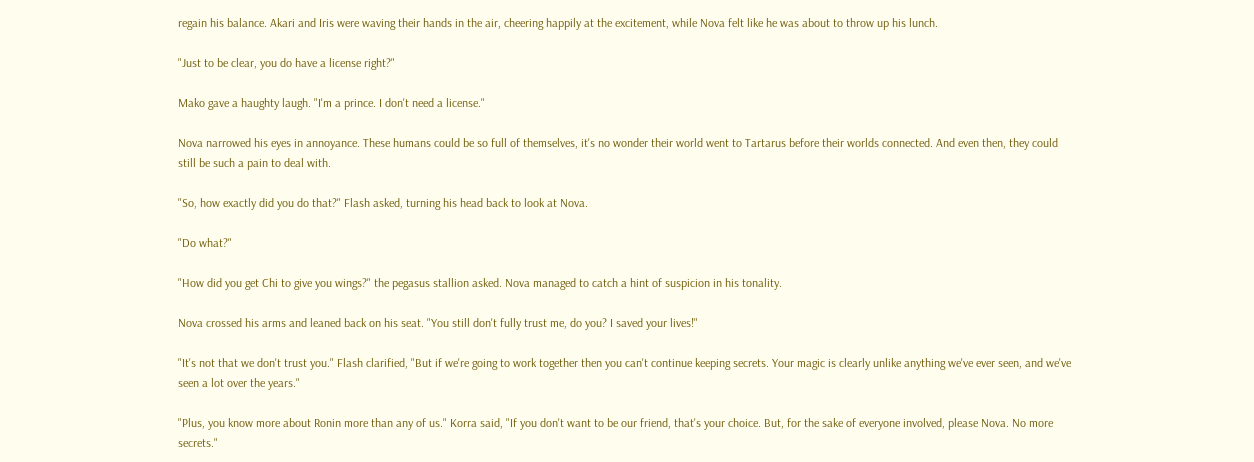regain his balance. Akari and Iris were waving their hands in the air, cheering happily at the excitement, while Nova felt like he was about to throw up his lunch.

"Just to be clear, you do have a license right?"

Mako gave a haughty laugh. "I'm a prince. I don't need a license."

Nova narrowed his eyes in annoyance. These humans could be so full of themselves, it's no wonder their world went to Tartarus before their worlds connected. And even then, they could still be such a pain to deal with.

"So, how exactly did you do that?" Flash asked, turning his head back to look at Nova.

"Do what?"

"How did you get Chi to give you wings?" the pegasus stallion asked. Nova managed to catch a hint of suspicion in his tonality.

Nova crossed his arms and leaned back on his seat. "You still don't fully trust me, do you? I saved your lives!"

"It's not that we don't trust you." Flash clarified, "But if we're going to work together then you can't continue keeping secrets. Your magic is clearly unlike anything we've ever seen, and we've seen a lot over the years."

"Plus, you know more about Ronin more than any of us." Korra said, "If you don't want to be our friend, that's your choice. But, for the sake of everyone involved, please Nova. No more secrets."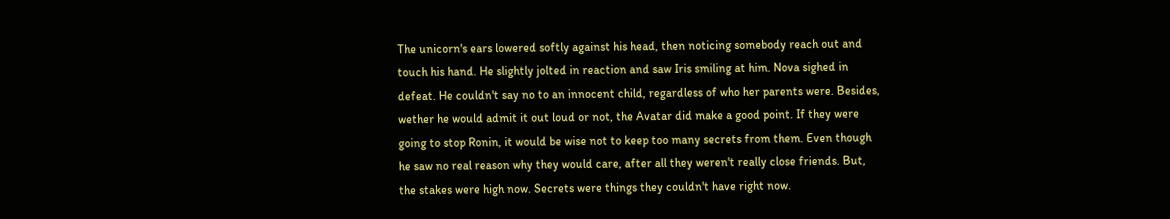The unicorn's ears lowered softly against his head, then noticing somebody reach out and touch his hand. He slightly jolted in reaction and saw Iris smiling at him. Nova sighed in defeat. He couldn't say no to an innocent child, regardless of who her parents were. Besides, wether he would admit it out loud or not, the Avatar did make a good point. If they were going to stop Ronin, it would be wise not to keep too many secrets from them. Even though he saw no real reason why they would care, after all they weren't really close friends. But, the stakes were high now. Secrets were things they couldn't have right now.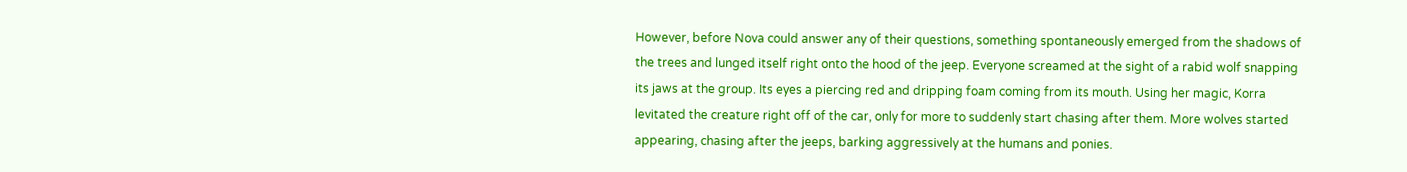However, before Nova could answer any of their questions, something spontaneously emerged from the shadows of the trees and lunged itself right onto the hood of the jeep. Everyone screamed at the sight of a rabid wolf snapping its jaws at the group. Its eyes a piercing red and dripping foam coming from its mouth. Using her magic, Korra levitated the creature right off of the car, only for more to suddenly start chasing after them. More wolves started appearing, chasing after the jeeps, barking aggressively at the humans and ponies.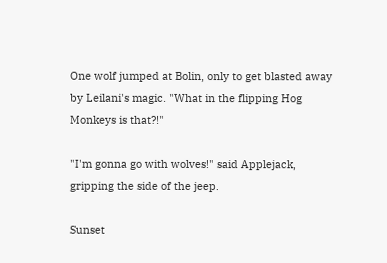One wolf jumped at Bolin, only to get blasted away by Leilani's magic. "What in the flipping Hog Monkeys is that?!"

"I'm gonna go with wolves!" said Applejack, gripping the side of the jeep.

Sunset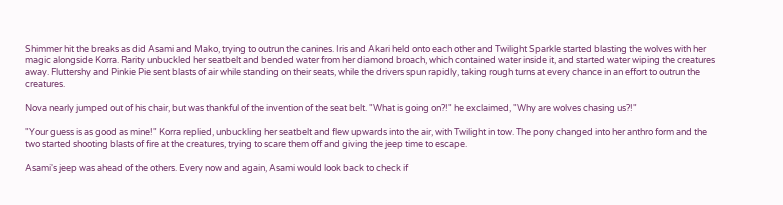Shimmer hit the breaks as did Asami and Mako, trying to outrun the canines. Iris and Akari held onto each other and Twilight Sparkle started blasting the wolves with her magic alongside Korra. Rarity unbuckled her seatbelt and bended water from her diamond broach, which contained water inside it, and started water wiping the creatures away. Fluttershy and Pinkie Pie sent blasts of air while standing on their seats, while the drivers spun rapidly, taking rough turns at every chance in an effort to outrun the creatures.

Nova nearly jumped out of his chair, but was thankful of the invention of the seat belt. "What is going on?!" he exclaimed, "Why are wolves chasing us?!"

"Your guess is as good as mine!" Korra replied, unbuckling her seatbelt and flew upwards into the air, with Twilight in tow. The pony changed into her anthro form and the two started shooting blasts of fire at the creatures, trying to scare them off and giving the jeep time to escape.

Asami's jeep was ahead of the others. Every now and again, Asami would look back to check if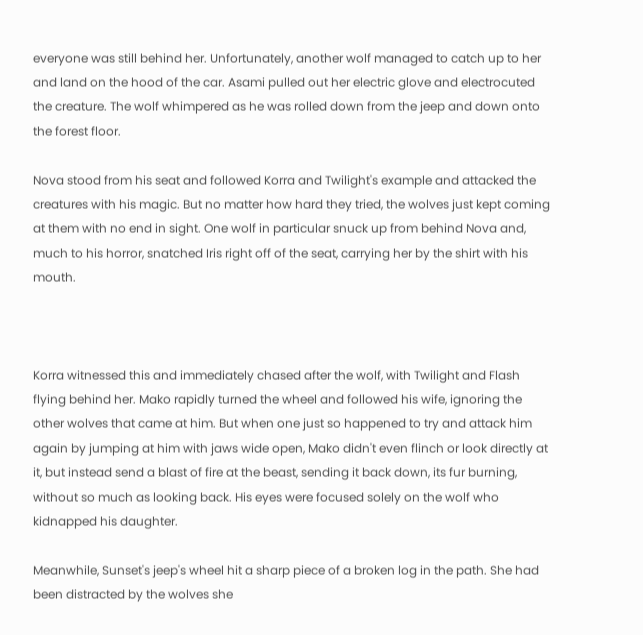everyone was still behind her. Unfortunately, another wolf managed to catch up to her and land on the hood of the car. Asami pulled out her electric glove and electrocuted the creature. The wolf whimpered as he was rolled down from the jeep and down onto the forest floor.

Nova stood from his seat and followed Korra and Twilight's example and attacked the creatures with his magic. But no matter how hard they tried, the wolves just kept coming at them with no end in sight. One wolf in particular snuck up from behind Nova and, much to his horror, snatched Iris right off of the seat, carrying her by the shirt with his mouth.



Korra witnessed this and immediately chased after the wolf, with Twilight and Flash flying behind her. Mako rapidly turned the wheel and followed his wife, ignoring the other wolves that came at him. But when one just so happened to try and attack him again by jumping at him with jaws wide open, Mako didn't even flinch or look directly at it, but instead send a blast of fire at the beast, sending it back down, its fur burning, without so much as looking back. His eyes were focused solely on the wolf who kidnapped his daughter.

Meanwhile, Sunset's jeep's wheel hit a sharp piece of a broken log in the path. She had been distracted by the wolves she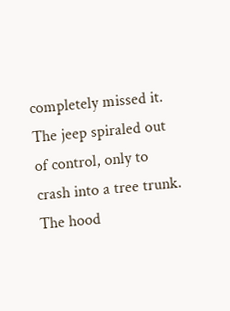completely missed it. The jeep spiraled out of control, only to crash into a tree trunk. The hood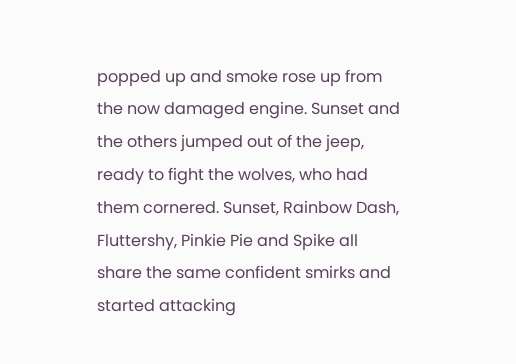popped up and smoke rose up from the now damaged engine. Sunset and the others jumped out of the jeep, ready to fight the wolves, who had them cornered. Sunset, Rainbow Dash, Fluttershy, Pinkie Pie and Spike all share the same confident smirks and started attacking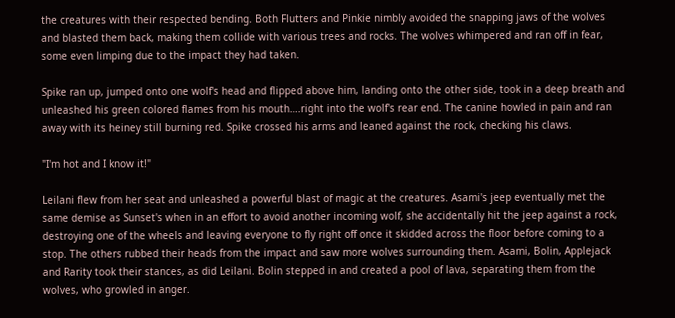the creatures with their respected bending. Both Flutters and Pinkie nimbly avoided the snapping jaws of the wolves and blasted them back, making them collide with various trees and rocks. The wolves whimpered and ran off in fear, some even limping due to the impact they had taken.

Spike ran up, jumped onto one wolf's head and flipped above him, landing onto the other side, took in a deep breath and unleashed his green colored flames from his mouth….right into the wolf's rear end. The canine howled in pain and ran away with its heiney still burning red. Spike crossed his arms and leaned against the rock, checking his claws.

"I'm hot and I know it!"

Leilani flew from her seat and unleashed a powerful blast of magic at the creatures. Asami's jeep eventually met the same demise as Sunset's when in an effort to avoid another incoming wolf, she accidentally hit the jeep against a rock, destroying one of the wheels and leaving everyone to fly right off once it skidded across the floor before coming to a stop. The others rubbed their heads from the impact and saw more wolves surrounding them. Asami, Bolin, Applejack and Rarity took their stances, as did Leilani. Bolin stepped in and created a pool of lava, separating them from the wolves, who growled in anger.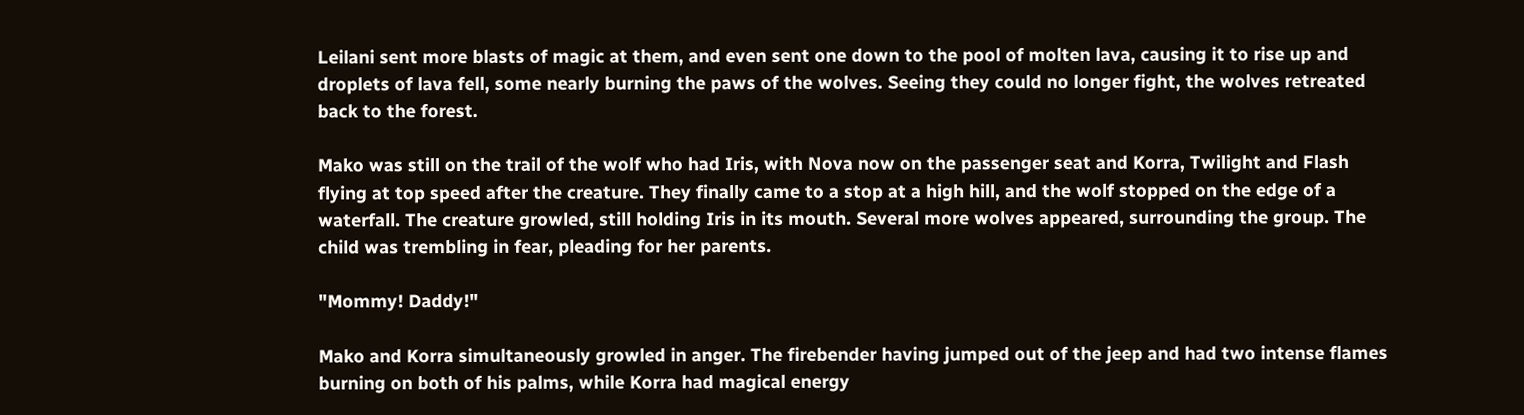Leilani sent more blasts of magic at them, and even sent one down to the pool of molten lava, causing it to rise up and droplets of lava fell, some nearly burning the paws of the wolves. Seeing they could no longer fight, the wolves retreated back to the forest.

Mako was still on the trail of the wolf who had Iris, with Nova now on the passenger seat and Korra, Twilight and Flash flying at top speed after the creature. They finally came to a stop at a high hill, and the wolf stopped on the edge of a waterfall. The creature growled, still holding Iris in its mouth. Several more wolves appeared, surrounding the group. The child was trembling in fear, pleading for her parents.

"Mommy! Daddy!"

Mako and Korra simultaneously growled in anger. The firebender having jumped out of the jeep and had two intense flames burning on both of his palms, while Korra had magical energy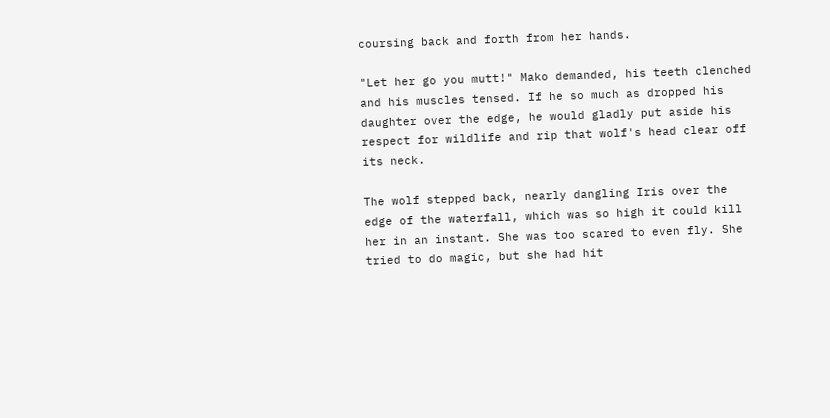coursing back and forth from her hands.

"Let her go you mutt!" Mako demanded, his teeth clenched and his muscles tensed. If he so much as dropped his daughter over the edge, he would gladly put aside his respect for wildlife and rip that wolf's head clear off its neck.

The wolf stepped back, nearly dangling Iris over the edge of the waterfall, which was so high it could kill her in an instant. She was too scared to even fly. She tried to do magic, but she had hit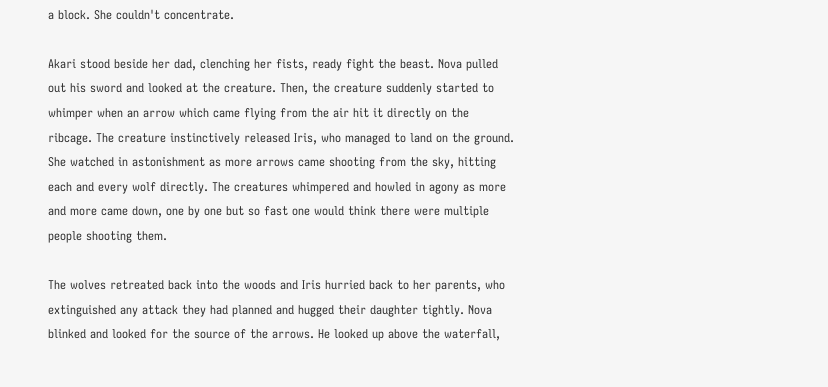a block. She couldn't concentrate.

Akari stood beside her dad, clenching her fists, ready fight the beast. Nova pulled out his sword and looked at the creature. Then, the creature suddenly started to whimper when an arrow which came flying from the air hit it directly on the ribcage. The creature instinctively released Iris, who managed to land on the ground. She watched in astonishment as more arrows came shooting from the sky, hitting each and every wolf directly. The creatures whimpered and howled in agony as more and more came down, one by one but so fast one would think there were multiple people shooting them.

The wolves retreated back into the woods and Iris hurried back to her parents, who extinguished any attack they had planned and hugged their daughter tightly. Nova blinked and looked for the source of the arrows. He looked up above the waterfall,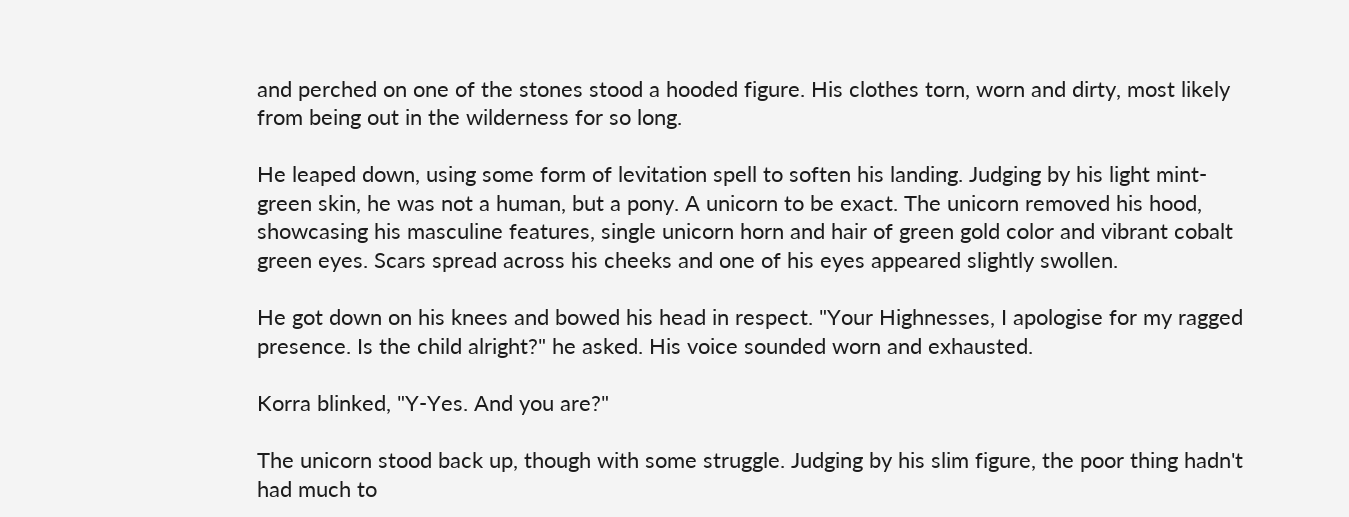and perched on one of the stones stood a hooded figure. His clothes torn, worn and dirty, most likely from being out in the wilderness for so long.

He leaped down, using some form of levitation spell to soften his landing. Judging by his light mint-green skin, he was not a human, but a pony. A unicorn to be exact. The unicorn removed his hood, showcasing his masculine features, single unicorn horn and hair of green gold color and vibrant cobalt green eyes. Scars spread across his cheeks and one of his eyes appeared slightly swollen.

He got down on his knees and bowed his head in respect. "Your Highnesses, I apologise for my ragged presence. Is the child alright?" he asked. His voice sounded worn and exhausted.

Korra blinked, "Y-Yes. And you are?"

The unicorn stood back up, though with some struggle. Judging by his slim figure, the poor thing hadn't had much to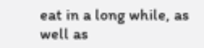eat in a long while, as well as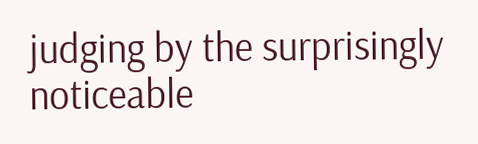judging by the surprisingly noticeable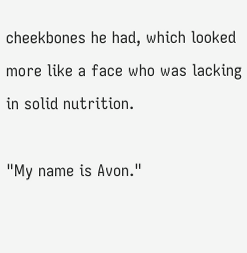cheekbones he had, which looked more like a face who was lacking in solid nutrition.

"My name is Avon."